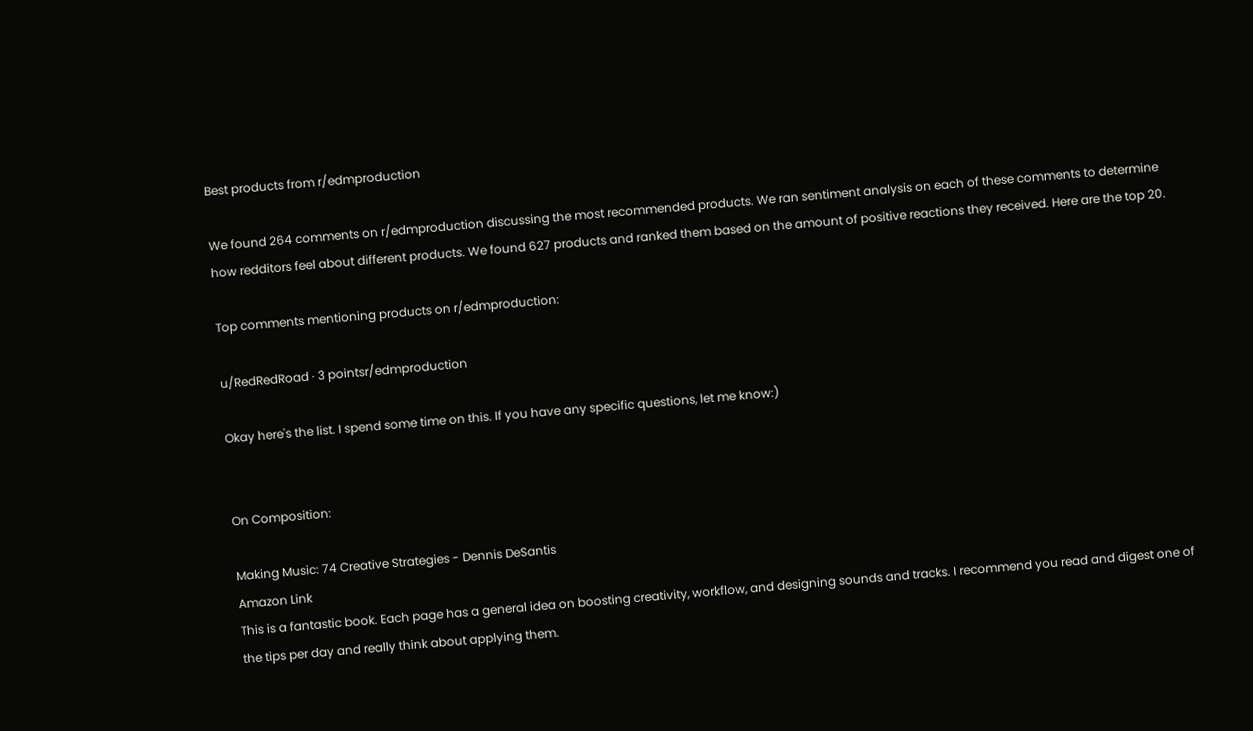Best products from r/edmproduction

We found 264 comments on r/edmproduction discussing the most recommended products. We ran sentiment analysis on each of these comments to determine how redditors feel about different products. We found 627 products and ranked them based on the amount of positive reactions they received. Here are the top 20.

Top comments mentioning products on r/edmproduction:

u/RedRedRoad · 3 pointsr/edmproduction

Okay here's the list. I spend some time on this. If you have any specific questions, let me know:)


On Composition:

Making Music: 74 Creative Strategies - Dennis DeSantis
Amazon Link
This is a fantastic book. Each page has a general idea on boosting creativity, workflow, and designing sounds and tracks. I recommend you read and digest one of the tips per day and really think about applying them.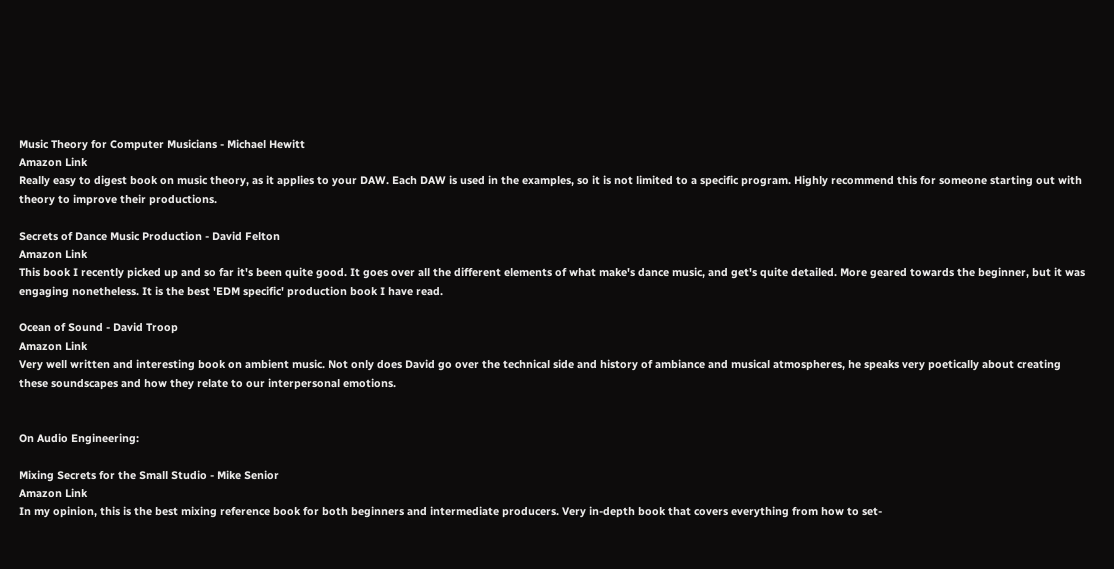Music Theory for Computer Musicians - Michael Hewitt
Amazon Link
Really easy to digest book on music theory, as it applies to your DAW. Each DAW is used in the examples, so it is not limited to a specific program. Highly recommend this for someone starting out with theory to improve their productions.

Secrets of Dance Music Production - David Felton
Amazon Link
This book I recently picked up and so far it's been quite good. It goes over all the different elements of what make's dance music, and get's quite detailed. More geared towards the beginner, but it was engaging nonetheless. It is the best 'EDM specific' production book I have read.

Ocean of Sound - David Troop
Amazon Link
Very well written and interesting book on ambient music. Not only does David go over the technical side and history of ambiance and musical atmospheres, he speaks very poetically about creating these soundscapes and how they relate to our interpersonal emotions.


On Audio Engineering:

Mixing Secrets for the Small Studio - Mike Senior
Amazon Link
In my opinion, this is the best mixing reference book for both beginners and intermediate producers. Very in-depth book that covers everything from how to set-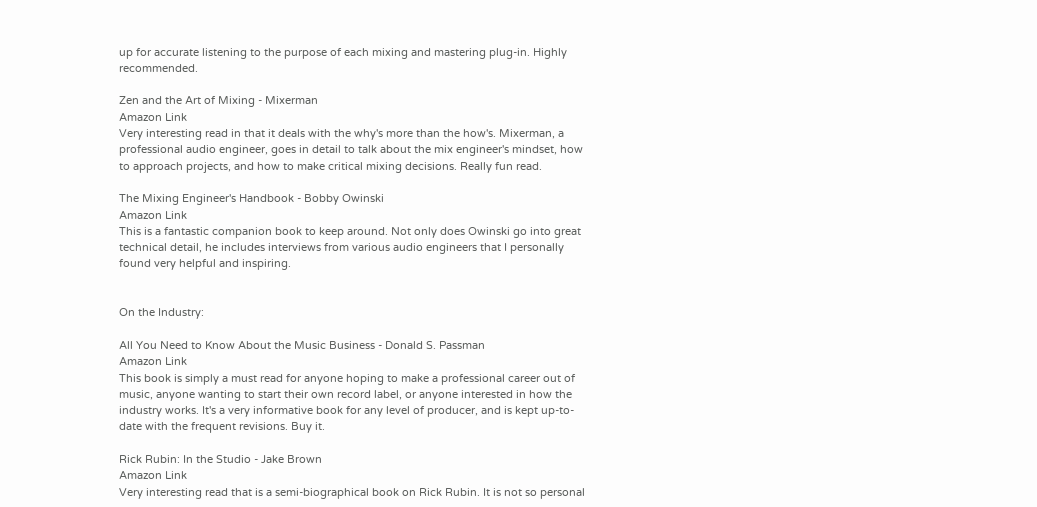up for accurate listening to the purpose of each mixing and mastering plug-in. Highly recommended.

Zen and the Art of Mixing - Mixerman
Amazon Link
Very interesting read in that it deals with the why's more than the how's. Mixerman, a professional audio engineer, goes in detail to talk about the mix engineer's mindset, how to approach projects, and how to make critical mixing decisions. Really fun read.

The Mixing Engineer's Handbook - Bobby Owinski
Amazon Link
This is a fantastic companion book to keep around. Not only does Owinski go into great technical detail, he includes interviews from various audio engineers that I personally found very helpful and inspiring.


On the Industry:

All You Need to Know About the Music Business - Donald S. Passman
Amazon Link
This book is simply a must read for anyone hoping to make a professional career out of music, anyone wanting to start their own record label, or anyone interested in how the industry works. It's a very informative book for any level of producer, and is kept up-to-date with the frequent revisions. Buy it.

Rick Rubin: In the Studio - Jake Brown
Amazon Link
Very interesting read that is a semi-biographical book on Rick Rubin. It is not so personal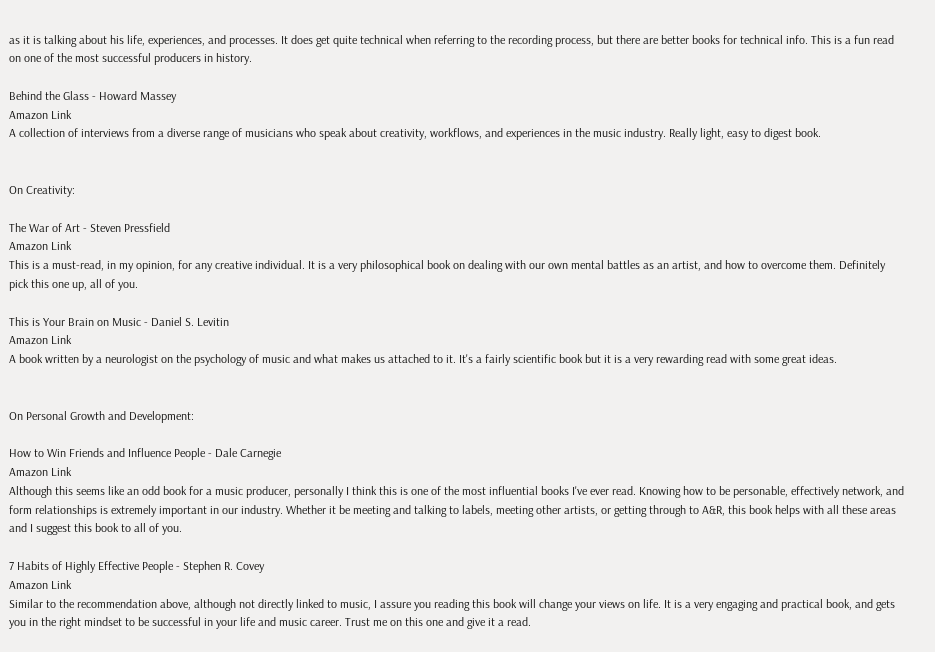as it is talking about his life, experiences, and processes. It does get quite technical when referring to the recording process, but there are better books for technical info. This is a fun read on one of the most successful producers in history.

Behind the Glass - Howard Massey
Amazon Link
A collection of interviews from a diverse range of musicians who speak about creativity, workflows, and experiences in the music industry. Really light, easy to digest book.


On Creativity:

The War of Art - Steven Pressfield
Amazon Link
This is a must-read, in my opinion, for any creative individual. It is a very philosophical book on dealing with our own mental battles as an artist, and how to overcome them. Definitely pick this one up, all of you.

This is Your Brain on Music - Daniel S. Levitin
Amazon Link
A book written by a neurologist on the psychology of music and what makes us attached to it. It's a fairly scientific book but it is a very rewarding read with some great ideas.


On Personal Growth and Development:

How to Win Friends and Influence People - Dale Carnegie
Amazon Link
Although this seems like an odd book for a music producer, personally I think this is one of the most influential books I've ever read. Knowing how to be personable, effectively network, and form relationships is extremely important in our industry. Whether it be meeting and talking to labels, meeting other artists, or getting through to A&R, this book helps with all these areas and I suggest this book to all of you.

7 Habits of Highly Effective People - Stephen R. Covey
Amazon Link
Similar to the recommendation above, although not directly linked to music, I assure you reading this book will change your views on life. It is a very engaging and practical book, and gets you in the right mindset to be successful in your life and music career. Trust me on this one and give it a read.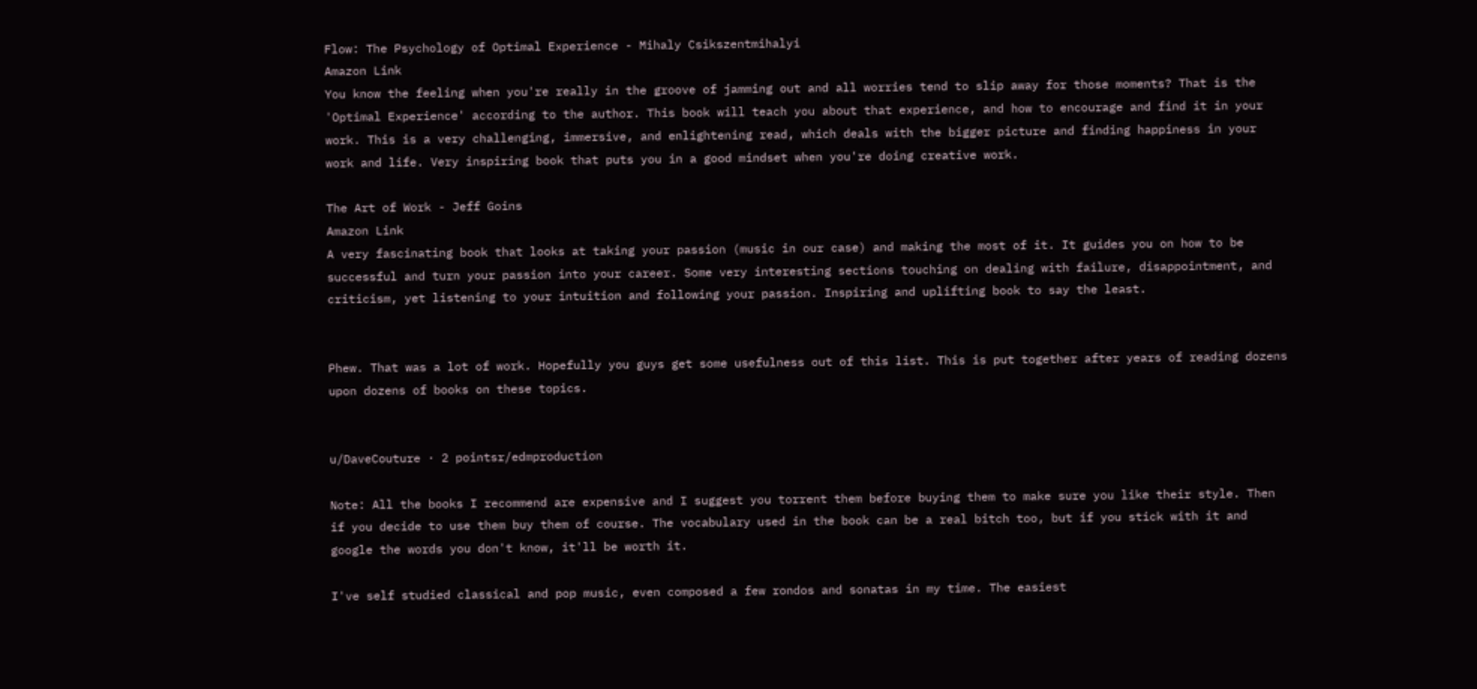Flow: The Psychology of Optimal Experience - Mihaly Csikszentmihalyi
Amazon Link
You know the feeling when you're really in the groove of jamming out and all worries tend to slip away for those moments? That is the 'Optimal Experience' according to the author. This book will teach you about that experience, and how to encourage and find it in your work. This is a very challenging, immersive, and enlightening read, which deals with the bigger picture and finding happiness in your work and life. Very inspiring book that puts you in a good mindset when you're doing creative work.

The Art of Work - Jeff Goins
Amazon Link
A very fascinating book that looks at taking your passion (music in our case) and making the most of it. It guides you on how to be successful and turn your passion into your career. Some very interesting sections touching on dealing with failure, disappointment, and criticism, yet listening to your intuition and following your passion. Inspiring and uplifting book to say the least.


Phew. That was a lot of work. Hopefully you guys get some usefulness out of this list. This is put together after years of reading dozens upon dozens of books on these topics.


u/DaveCouture · 2 pointsr/edmproduction

Note: All the books I recommend are expensive and I suggest you torrent them before buying them to make sure you like their style. Then if you decide to use them buy them of course. The vocabulary used in the book can be a real bitch too, but if you stick with it and google the words you don't know, it'll be worth it.

I've self studied classical and pop music, even composed a few rondos and sonatas in my time. The easiest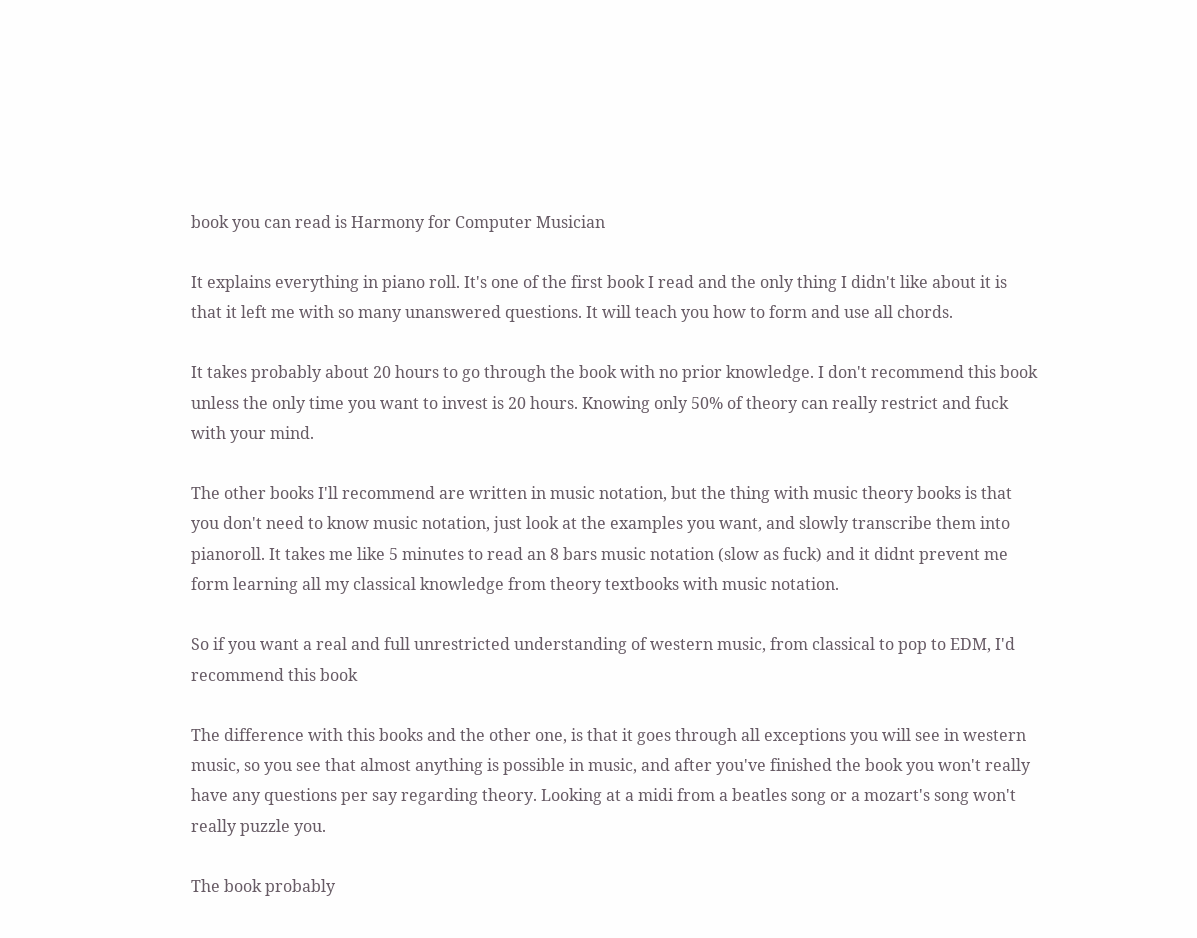book you can read is Harmony for Computer Musician

It explains everything in piano roll. It's one of the first book I read and the only thing I didn't like about it is that it left me with so many unanswered questions. It will teach you how to form and use all chords.

It takes probably about 20 hours to go through the book with no prior knowledge. I don't recommend this book unless the only time you want to invest is 20 hours. Knowing only 50% of theory can really restrict and fuck with your mind.

The other books I'll recommend are written in music notation, but the thing with music theory books is that you don't need to know music notation, just look at the examples you want, and slowly transcribe them into pianoroll. It takes me like 5 minutes to read an 8 bars music notation (slow as fuck) and it didnt prevent me form learning all my classical knowledge from theory textbooks with music notation.

So if you want a real and full unrestricted understanding of western music, from classical to pop to EDM, I'd recommend this book

The difference with this books and the other one, is that it goes through all exceptions you will see in western music, so you see that almost anything is possible in music, and after you've finished the book you won't really have any questions per say regarding theory. Looking at a midi from a beatles song or a mozart's song won't really puzzle you.

The book probably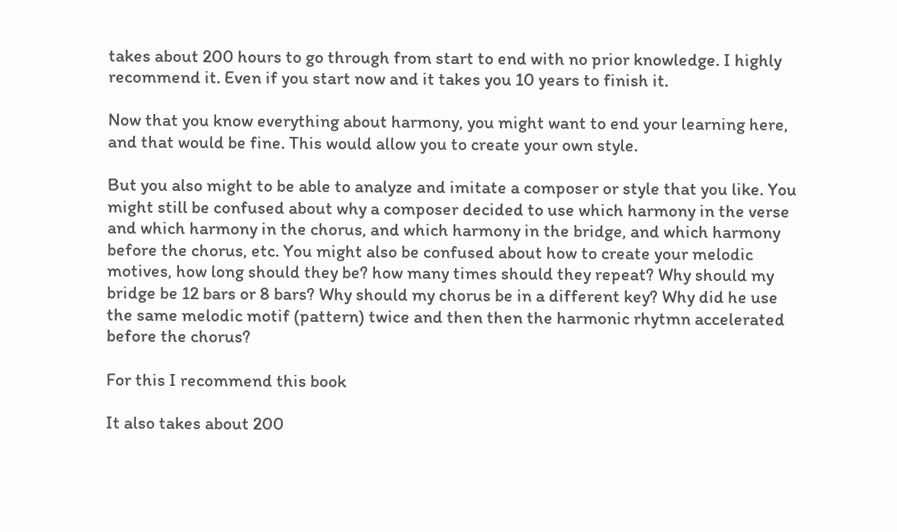takes about 200 hours to go through from start to end with no prior knowledge. I highly recommend it. Even if you start now and it takes you 10 years to finish it.

Now that you know everything about harmony, you might want to end your learning here, and that would be fine. This would allow you to create your own style.

But you also might to be able to analyze and imitate a composer or style that you like. You might still be confused about why a composer decided to use which harmony in the verse and which harmony in the chorus, and which harmony in the bridge, and which harmony before the chorus, etc. You might also be confused about how to create your melodic motives, how long should they be? how many times should they repeat? Why should my bridge be 12 bars or 8 bars? Why should my chorus be in a different key? Why did he use the same melodic motif (pattern) twice and then then the harmonic rhytmn accelerated before the chorus?

For this I recommend this book

It also takes about 200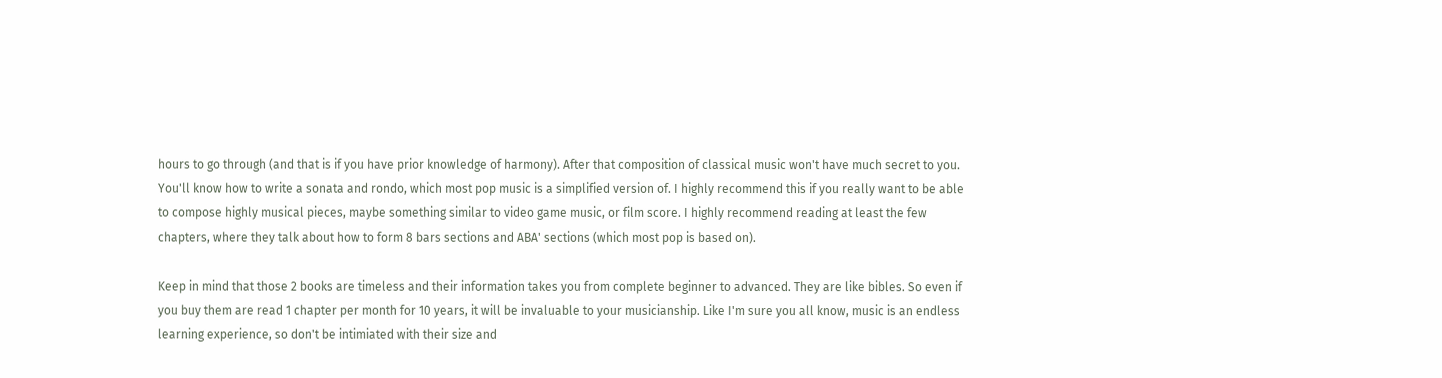hours to go through (and that is if you have prior knowledge of harmony). After that composition of classical music won't have much secret to you. You'll know how to write a sonata and rondo, which most pop music is a simplified version of. I highly recommend this if you really want to be able to compose highly musical pieces, maybe something similar to video game music, or film score. I highly recommend reading at least the few chapters, where they talk about how to form 8 bars sections and ABA' sections (which most pop is based on).

Keep in mind that those 2 books are timeless and their information takes you from complete beginner to advanced. They are like bibles. So even if you buy them are read 1 chapter per month for 10 years, it will be invaluable to your musicianship. Like I'm sure you all know, music is an endless learning experience, so don't be intimiated with their size and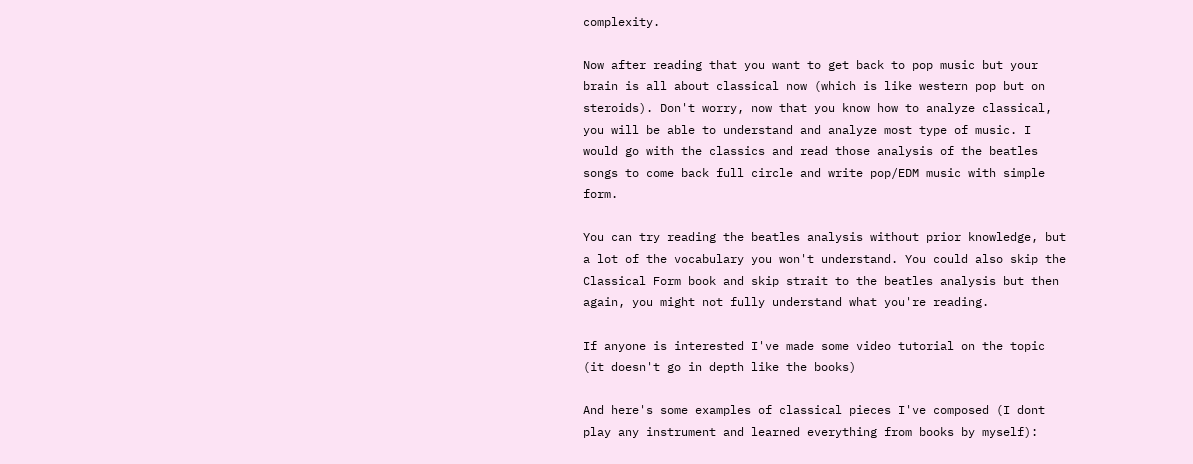complexity.

Now after reading that you want to get back to pop music but your brain is all about classical now (which is like western pop but on steroids). Don't worry, now that you know how to analyze classical, you will be able to understand and analyze most type of music. I would go with the classics and read those analysis of the beatles songs to come back full circle and write pop/EDM music with simple form.

You can try reading the beatles analysis without prior knowledge, but a lot of the vocabulary you won't understand. You could also skip the Classical Form book and skip strait to the beatles analysis but then again, you might not fully understand what you're reading.

If anyone is interested I've made some video tutorial on the topic (it doesn't go in depth like the books)

And here's some examples of classical pieces I've composed (I dont play any instrument and learned everything from books by myself):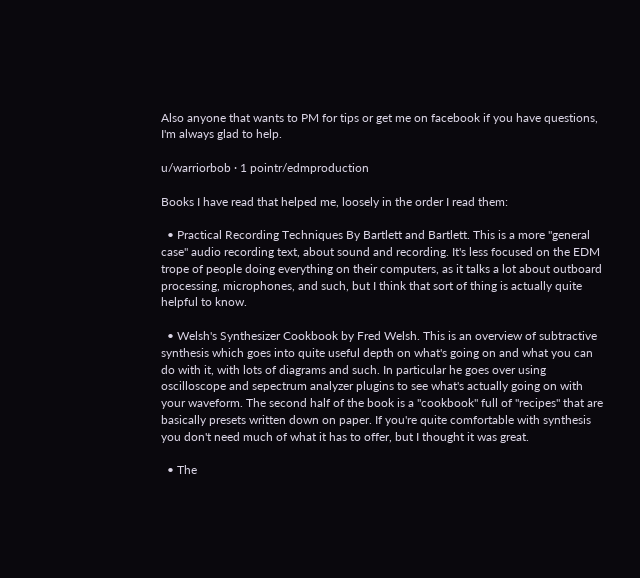Also anyone that wants to PM for tips or get me on facebook if you have questions, I'm always glad to help.

u/warriorbob · 1 pointr/edmproduction

Books I have read that helped me, loosely in the order I read them:

  • Practical Recording Techniques By Bartlett and Bartlett. This is a more "general case" audio recording text, about sound and recording. It's less focused on the EDM trope of people doing everything on their computers, as it talks a lot about outboard processing, microphones, and such, but I think that sort of thing is actually quite helpful to know.

  • Welsh's Synthesizer Cookbook by Fred Welsh. This is an overview of subtractive synthesis which goes into quite useful depth on what's going on and what you can do with it, with lots of diagrams and such. In particular he goes over using oscilloscope and sepectrum analyzer plugins to see what's actually going on with your waveform. The second half of the book is a "cookbook" full of "recipes" that are basically presets written down on paper. If you're quite comfortable with synthesis you don't need much of what it has to offer, but I thought it was great.

  • The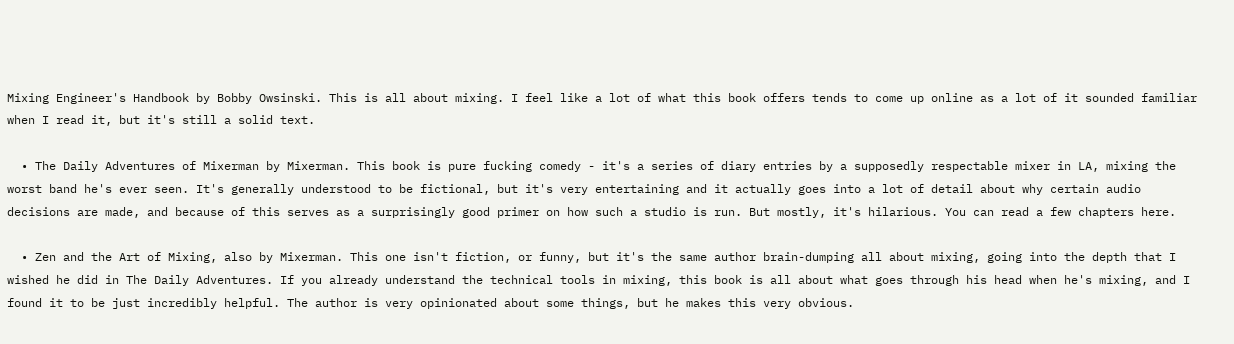Mixing Engineer's Handbook by Bobby Owsinski. This is all about mixing. I feel like a lot of what this book offers tends to come up online as a lot of it sounded familiar when I read it, but it's still a solid text.

  • The Daily Adventures of Mixerman by Mixerman. This book is pure fucking comedy - it's a series of diary entries by a supposedly respectable mixer in LA, mixing the worst band he's ever seen. It's generally understood to be fictional, but it's very entertaining and it actually goes into a lot of detail about why certain audio decisions are made, and because of this serves as a surprisingly good primer on how such a studio is run. But mostly, it's hilarious. You can read a few chapters here.

  • Zen and the Art of Mixing, also by Mixerman. This one isn't fiction, or funny, but it's the same author brain-dumping all about mixing, going into the depth that I wished he did in The Daily Adventures. If you already understand the technical tools in mixing, this book is all about what goes through his head when he's mixing, and I found it to be just incredibly helpful. The author is very opinionated about some things, but he makes this very obvious.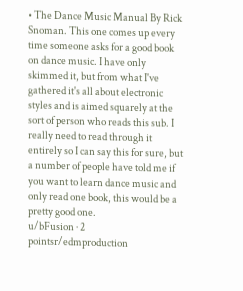• The Dance Music Manual By Rick Snoman. This one comes up every time someone asks for a good book on dance music. I have only skimmed it, but from what I've gathered it's all about electronic styles and is aimed squarely at the sort of person who reads this sub. I really need to read through it entirely so I can say this for sure, but a number of people have told me if you want to learn dance music and only read one book, this would be a pretty good one.
u/bFusion · 2 pointsr/edmproduction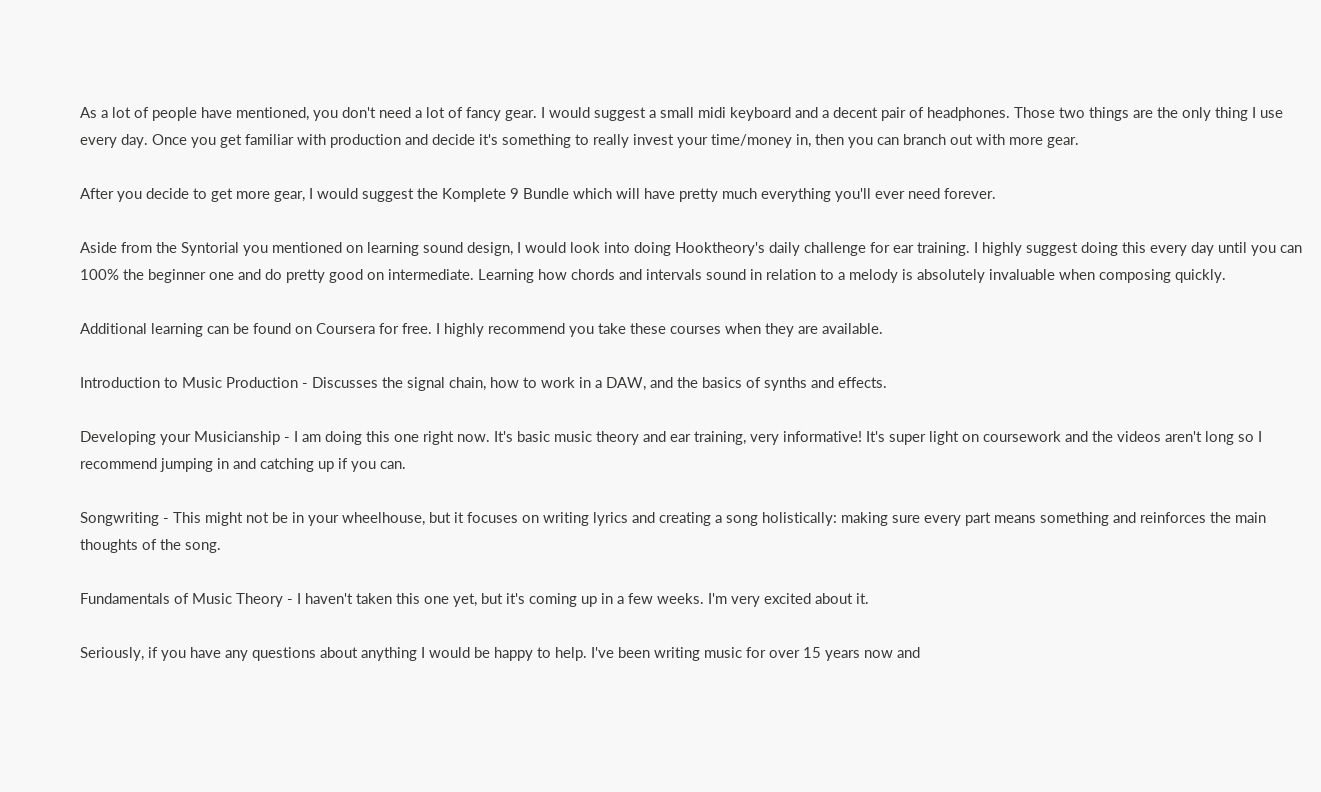As a lot of people have mentioned, you don't need a lot of fancy gear. I would suggest a small midi keyboard and a decent pair of headphones. Those two things are the only thing I use every day. Once you get familiar with production and decide it's something to really invest your time/money in, then you can branch out with more gear.

After you decide to get more gear, I would suggest the Komplete 9 Bundle which will have pretty much everything you'll ever need forever.

Aside from the Syntorial you mentioned on learning sound design, I would look into doing Hooktheory's daily challenge for ear training. I highly suggest doing this every day until you can 100% the beginner one and do pretty good on intermediate. Learning how chords and intervals sound in relation to a melody is absolutely invaluable when composing quickly.

Additional learning can be found on Coursera for free. I highly recommend you take these courses when they are available.

Introduction to Music Production - Discusses the signal chain, how to work in a DAW, and the basics of synths and effects.

Developing your Musicianship - I am doing this one right now. It's basic music theory and ear training, very informative! It's super light on coursework and the videos aren't long so I recommend jumping in and catching up if you can.

Songwriting - This might not be in your wheelhouse, but it focuses on writing lyrics and creating a song holistically: making sure every part means something and reinforces the main thoughts of the song.

Fundamentals of Music Theory - I haven't taken this one yet, but it's coming up in a few weeks. I'm very excited about it.

Seriously, if you have any questions about anything I would be happy to help. I've been writing music for over 15 years now and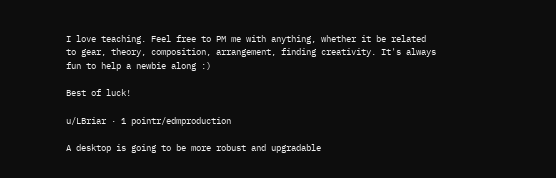I love teaching. Feel free to PM me with anything, whether it be related to gear, theory, composition, arrangement, finding creativity. It's always fun to help a newbie along :)

Best of luck!

u/LBriar · 1 pointr/edmproduction

A desktop is going to be more robust and upgradable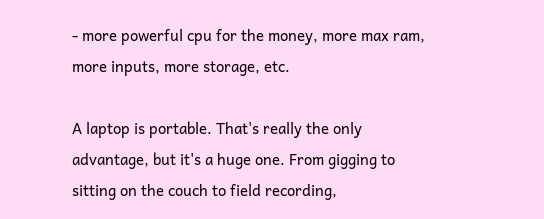- more powerful cpu for the money, more max ram, more inputs, more storage, etc.

A laptop is portable. That's really the only advantage, but it's a huge one. From gigging to sitting on the couch to field recording,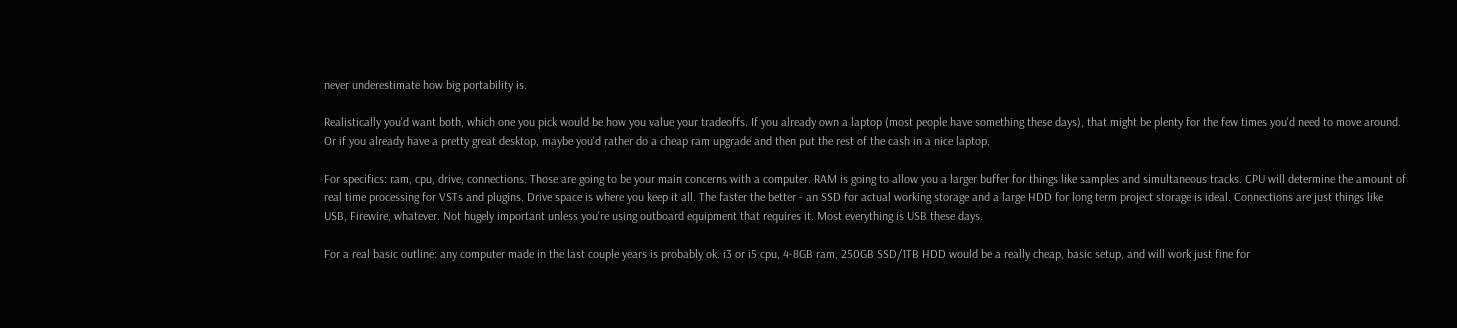never underestimate how big portability is.

Realistically you'd want both, which one you pick would be how you value your tradeoffs. If you already own a laptop (most people have something these days), that might be plenty for the few times you'd need to move around. Or if you already have a pretty great desktop, maybe you'd rather do a cheap ram upgrade and then put the rest of the cash in a nice laptop.

For specifics: ram, cpu, drive, connections. Those are going to be your main concerns with a computer. RAM is going to allow you a larger buffer for things like samples and simultaneous tracks. CPU will determine the amount of real time processing for VSTs and plugins. Drive space is where you keep it all. The faster the better - an SSD for actual working storage and a large HDD for long term project storage is ideal. Connections are just things like USB, Firewire, whatever. Not hugely important unless you're using outboard equipment that requires it. Most everything is USB these days.

For a real basic outline: any computer made in the last couple years is probably ok. i3 or i5 cpu, 4-8GB ram, 250GB SSD/1TB HDD would be a really cheap, basic setup, and will work just fine for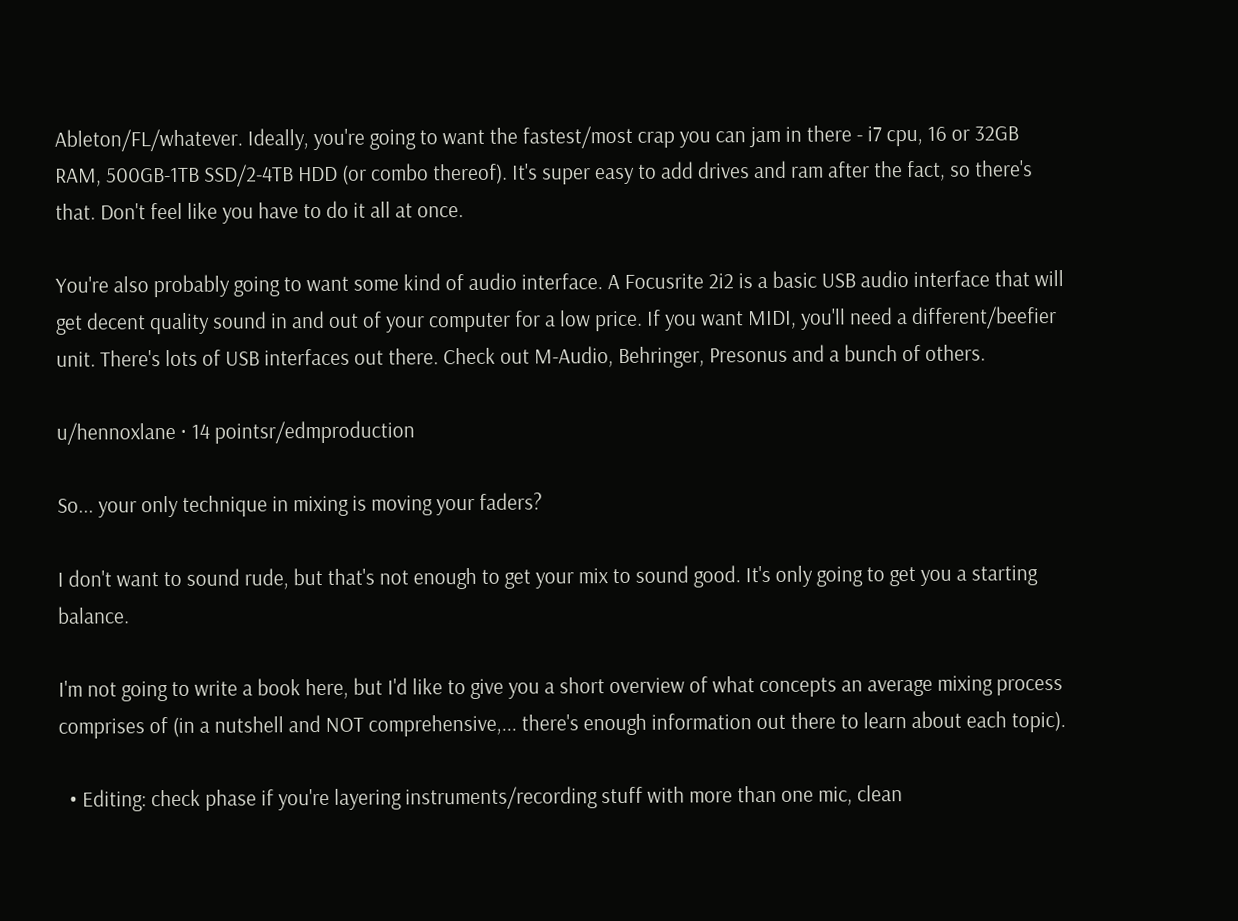Ableton/FL/whatever. Ideally, you're going to want the fastest/most crap you can jam in there - i7 cpu, 16 or 32GB RAM, 500GB-1TB SSD/2-4TB HDD (or combo thereof). It's super easy to add drives and ram after the fact, so there's that. Don't feel like you have to do it all at once.

You're also probably going to want some kind of audio interface. A Focusrite 2i2 is a basic USB audio interface that will get decent quality sound in and out of your computer for a low price. If you want MIDI, you'll need a different/beefier unit. There's lots of USB interfaces out there. Check out M-Audio, Behringer, Presonus and a bunch of others.

u/hennoxlane · 14 pointsr/edmproduction

So... your only technique in mixing is moving your faders?

I don't want to sound rude, but that's not enough to get your mix to sound good. It's only going to get you a starting balance.

I'm not going to write a book here, but I'd like to give you a short overview of what concepts an average mixing process comprises of (in a nutshell and NOT comprehensive,... there's enough information out there to learn about each topic).

  • Editing: check phase if you're layering instruments/recording stuff with more than one mic, clean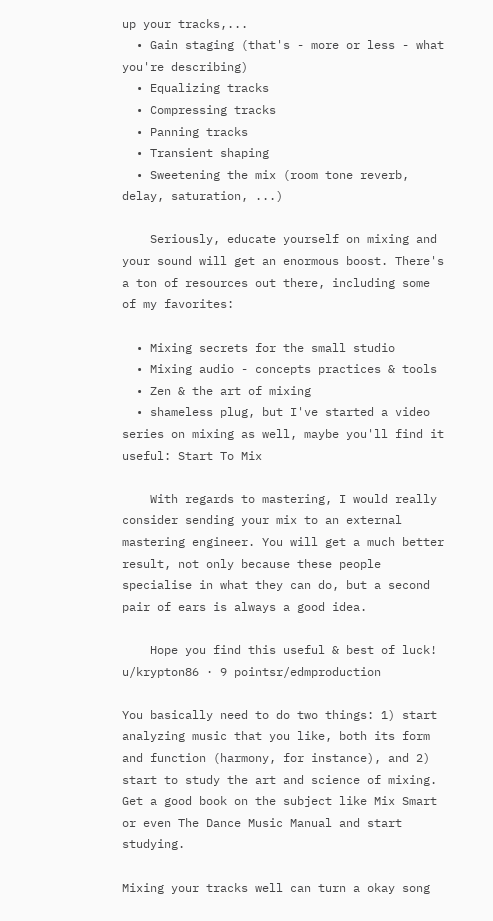up your tracks,...
  • Gain staging (that's - more or less - what you're describing)
  • Equalizing tracks
  • Compressing tracks
  • Panning tracks
  • Transient shaping
  • Sweetening the mix (room tone reverb, delay, saturation, ...)

    Seriously, educate yourself on mixing and your sound will get an enormous boost. There's a ton of resources out there, including some of my favorites:

  • Mixing secrets for the small studio
  • Mixing audio - concepts practices & tools
  • Zen & the art of mixing
  • shameless plug, but I've started a video series on mixing as well, maybe you'll find it useful: Start To Mix

    With regards to mastering, I would really consider sending your mix to an external mastering engineer. You will get a much better result, not only because these people specialise in what they can do, but a second pair of ears is always a good idea.

    Hope you find this useful & best of luck!
u/krypton86 · 9 pointsr/edmproduction

You basically need to do two things: 1) start analyzing music that you like, both its form and function (harmony, for instance), and 2) start to study the art and science of mixing. Get a good book on the subject like Mix Smart or even The Dance Music Manual and start studying.

Mixing your tracks well can turn a okay song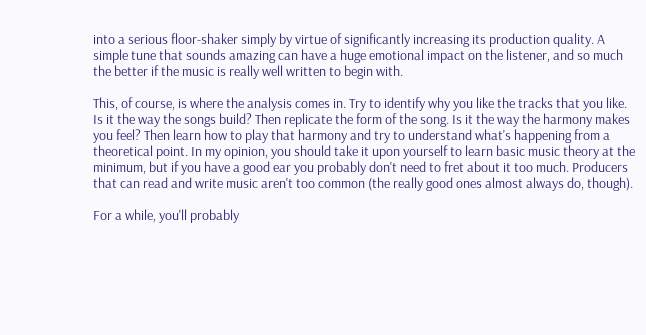into a serious floor-shaker simply by virtue of significantly increasing its production quality. A simple tune that sounds amazing can have a huge emotional impact on the listener, and so much the better if the music is really well written to begin with.

This, of course, is where the analysis comes in. Try to identify why you like the tracks that you like. Is it the way the songs build? Then replicate the form of the song. Is it the way the harmony makes you feel? Then learn how to play that harmony and try to understand what's happening from a theoretical point. In my opinion, you should take it upon yourself to learn basic music theory at the minimum, but if you have a good ear you probably don't need to fret about it too much. Producers that can read and write music aren't too common (the really good ones almost always do, though).

For a while, you'll probably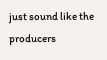just sound like the producers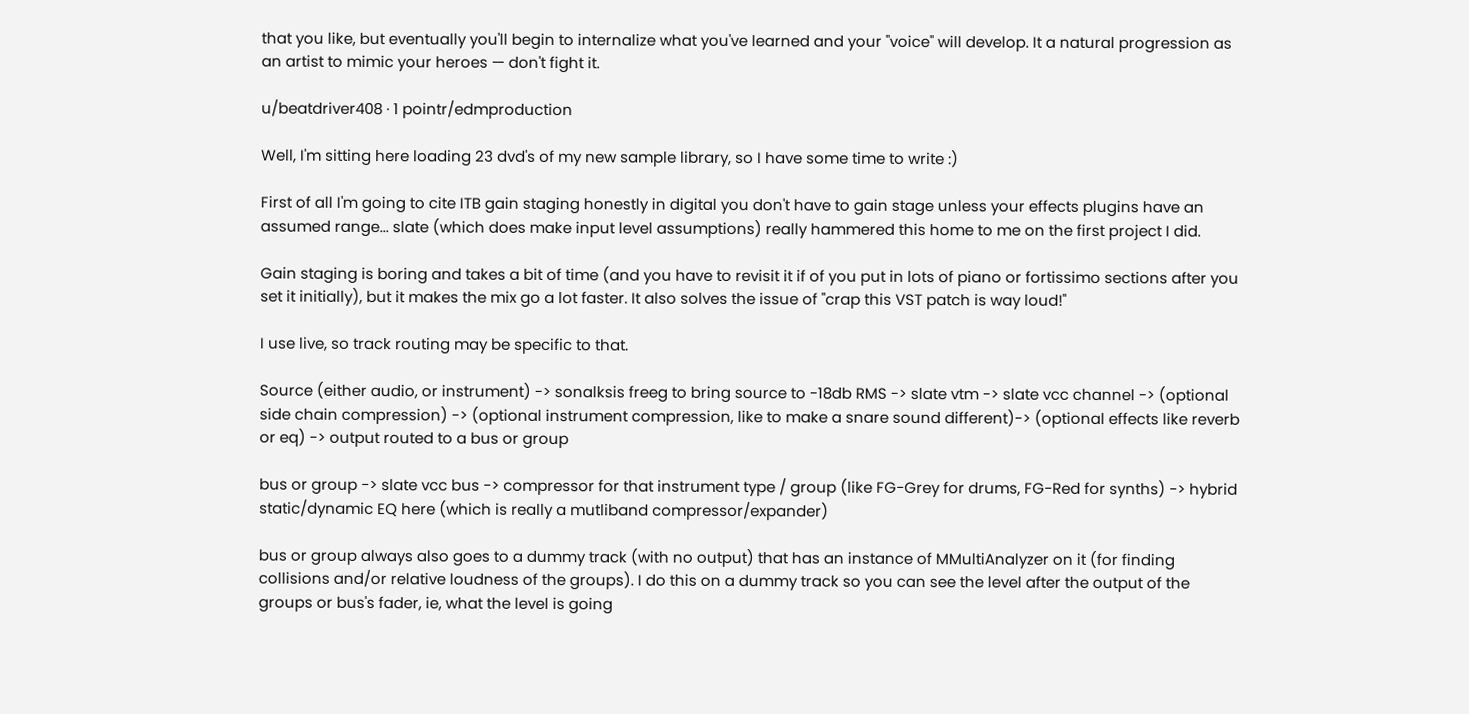that you like, but eventually you'll begin to internalize what you've learned and your "voice" will develop. It a natural progression as an artist to mimic your heroes — don't fight it.

u/beatdriver408 · 1 pointr/edmproduction

Well, I'm sitting here loading 23 dvd's of my new sample library, so I have some time to write :)

First of all I'm going to cite ITB gain staging honestly in digital you don't have to gain stage unless your effects plugins have an assumed range... slate (which does make input level assumptions) really hammered this home to me on the first project I did.

Gain staging is boring and takes a bit of time (and you have to revisit it if of you put in lots of piano or fortissimo sections after you set it initially), but it makes the mix go a lot faster. It also solves the issue of "crap this VST patch is way loud!"

I use live, so track routing may be specific to that.

Source (either audio, or instrument) -> sonalksis freeg to bring source to -18db RMS -> slate vtm -> slate vcc channel -> (optional side chain compression) -> (optional instrument compression, like to make a snare sound different)-> (optional effects like reverb or eq) -> output routed to a bus or group

bus or group -> slate vcc bus -> compressor for that instrument type / group (like FG-Grey for drums, FG-Red for synths) -> hybrid static/dynamic EQ here (which is really a mutliband compressor/expander)

bus or group always also goes to a dummy track (with no output) that has an instance of MMultiAnalyzer on it (for finding collisions and/or relative loudness of the groups). I do this on a dummy track so you can see the level after the output of the groups or bus's fader, ie, what the level is going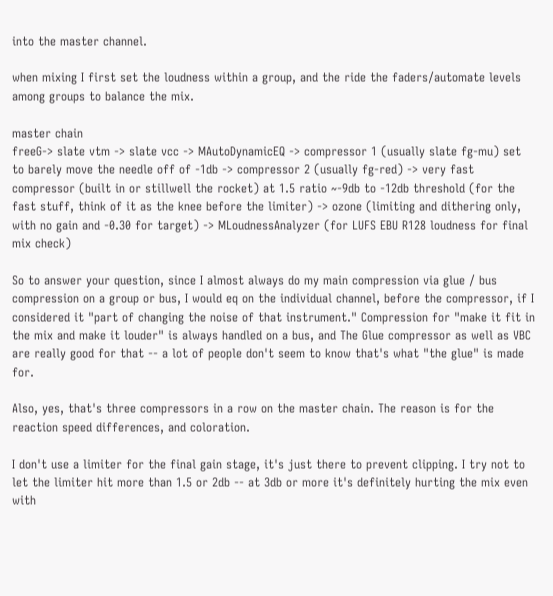into the master channel.

when mixing I first set the loudness within a group, and the ride the faders/automate levels among groups to balance the mix.

master chain
freeG-> slate vtm -> slate vcc -> MAutoDynamicEQ -> compressor 1 (usually slate fg-mu) set to barely move the needle off of -1db -> compressor 2 (usually fg-red) -> very fast compressor (built in or stillwell the rocket) at 1.5 ratio ~-9db to -12db threshold (for the fast stuff, think of it as the knee before the limiter) -> ozone (limiting and dithering only, with no gain and -0.30 for target) -> MLoudnessAnalyzer (for LUFS EBU R128 loudness for final mix check)

So to answer your question, since I almost always do my main compression via glue / bus compression on a group or bus, I would eq on the individual channel, before the compressor, if I considered it "part of changing the noise of that instrument." Compression for "make it fit in the mix and make it louder" is always handled on a bus, and The Glue compressor as well as VBC are really good for that -- a lot of people don't seem to know that's what "the glue" is made for.

Also, yes, that's three compressors in a row on the master chain. The reason is for the reaction speed differences, and coloration.

I don't use a limiter for the final gain stage, it's just there to prevent clipping. I try not to let the limiter hit more than 1.5 or 2db -- at 3db or more it's definitely hurting the mix even with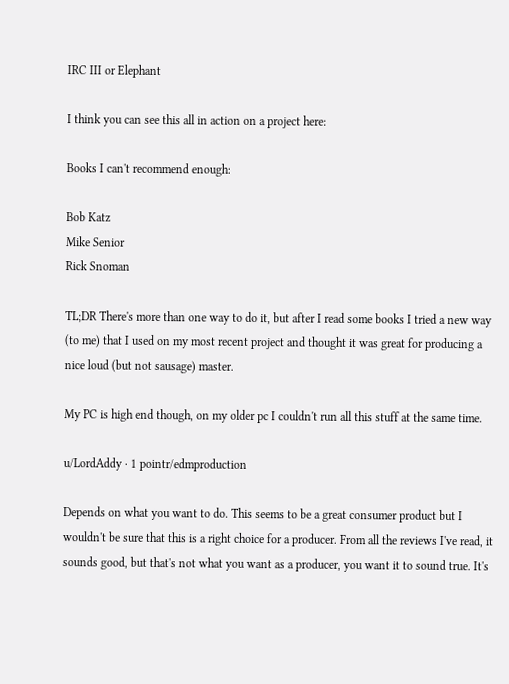IRC III or Elephant

I think you can see this all in action on a project here:

Books I can't recommend enough:

Bob Katz
Mike Senior
Rick Snoman

TL;DR There's more than one way to do it, but after I read some books I tried a new way (to me) that I used on my most recent project and thought it was great for producing a nice loud (but not sausage) master.

My PC is high end though, on my older pc I couldn't run all this stuff at the same time.

u/LordAddy · 1 pointr/edmproduction

Depends on what you want to do. This seems to be a great consumer product but I wouldn't be sure that this is a right choice for a producer. From all the reviews I've read, it sounds good, but that's not what you want as a producer, you want it to sound true. It's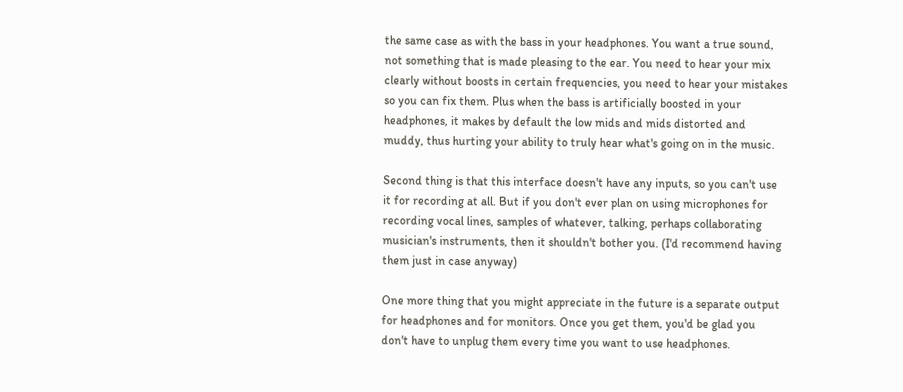the same case as with the bass in your headphones. You want a true sound, not something that is made pleasing to the ear. You need to hear your mix clearly without boosts in certain frequencies, you need to hear your mistakes so you can fix them. Plus when the bass is artificially boosted in your headphones, it makes by default the low mids and mids distorted and muddy, thus hurting your ability to truly hear what's going on in the music.

Second thing is that this interface doesn't have any inputs, so you can't use it for recording at all. But if you don't ever plan on using microphones for recording vocal lines, samples of whatever, talking, perhaps collaborating musician's instruments, then it shouldn't bother you. (I'd recommend having them just in case anyway)

One more thing that you might appreciate in the future is a separate output for headphones and for monitors. Once you get them, you'd be glad you don't have to unplug them every time you want to use headphones.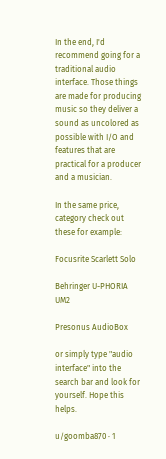In the end, I'd recommend going for a traditional audio interface. Those things are made for producing music so they deliver a sound as uncolored as possible with I/O and features that are practical for a producer and a musician.

In the same price, category check out these for example:

Focusrite Scarlett Solo

Behringer U-PHORIA UM2

Presonus AudioBox

or simply type "audio interface" into the search bar and look for yourself. Hope this helps.

u/goomba870 · 1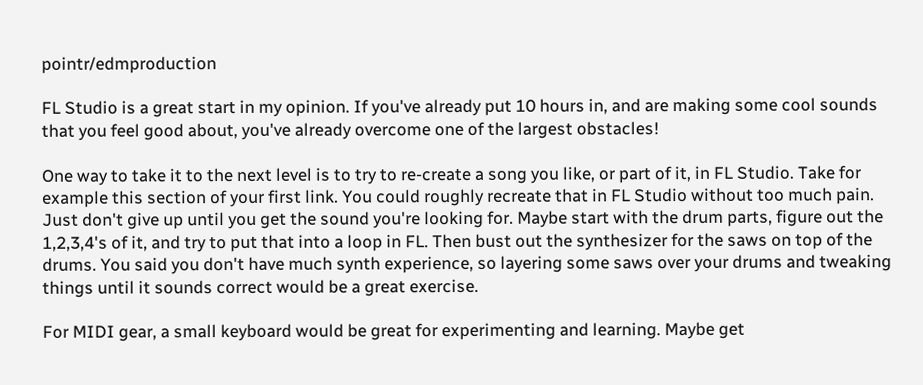pointr/edmproduction

FL Studio is a great start in my opinion. If you've already put 10 hours in, and are making some cool sounds that you feel good about, you've already overcome one of the largest obstacles!

One way to take it to the next level is to try to re-create a song you like, or part of it, in FL Studio. Take for example this section of your first link. You could roughly recreate that in FL Studio without too much pain. Just don't give up until you get the sound you're looking for. Maybe start with the drum parts, figure out the 1,2,3,4's of it, and try to put that into a loop in FL. Then bust out the synthesizer for the saws on top of the drums. You said you don't have much synth experience, so layering some saws over your drums and tweaking things until it sounds correct would be a great exercise.

For MIDI gear, a small keyboard would be great for experimenting and learning. Maybe get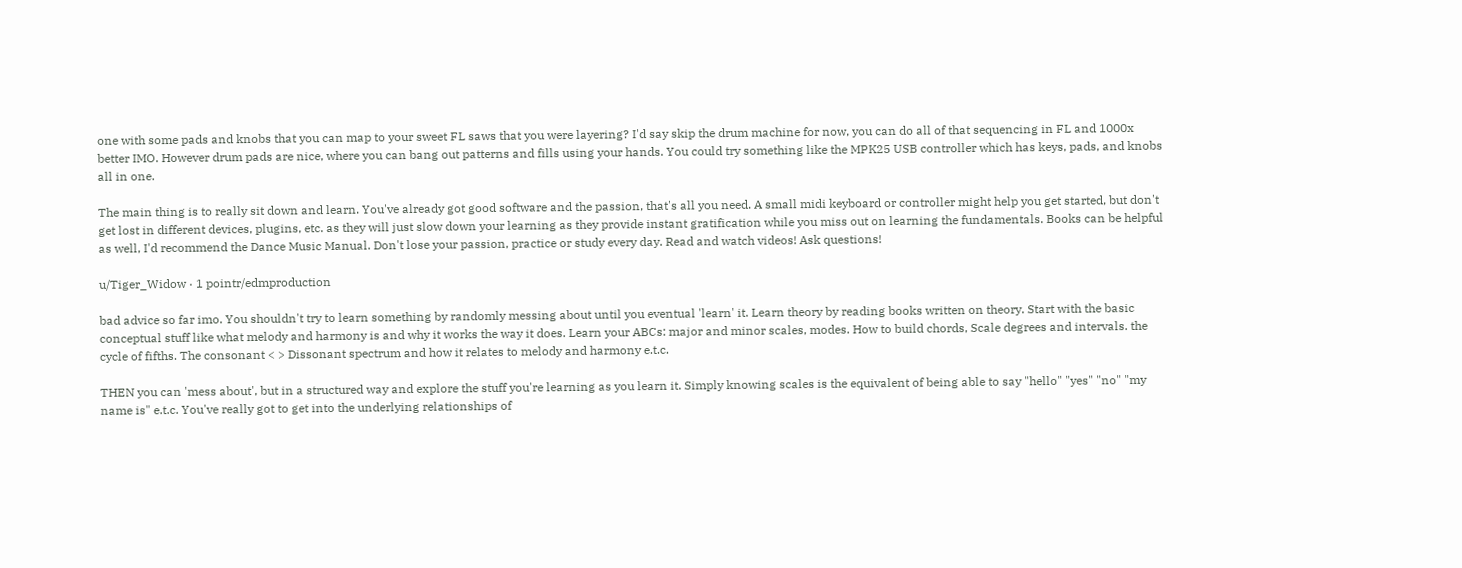one with some pads and knobs that you can map to your sweet FL saws that you were layering? I'd say skip the drum machine for now, you can do all of that sequencing in FL and 1000x better IMO. However drum pads are nice, where you can bang out patterns and fills using your hands. You could try something like the MPK25 USB controller which has keys, pads, and knobs all in one.

The main thing is to really sit down and learn. You've already got good software and the passion, that's all you need. A small midi keyboard or controller might help you get started, but don't get lost in different devices, plugins, etc. as they will just slow down your learning as they provide instant gratification while you miss out on learning the fundamentals. Books can be helpful as well, I'd recommend the Dance Music Manual. Don't lose your passion, practice or study every day. Read and watch videos! Ask questions!

u/Tiger_Widow · 1 pointr/edmproduction

bad advice so far imo. You shouldn't try to learn something by randomly messing about until you eventual 'learn' it. Learn theory by reading books written on theory. Start with the basic conceptual stuff like what melody and harmony is and why it works the way it does. Learn your ABCs: major and minor scales, modes. How to build chords, Scale degrees and intervals. the cycle of fifths. The consonant < > Dissonant spectrum and how it relates to melody and harmony e.t.c.

THEN you can 'mess about', but in a structured way and explore the stuff you're learning as you learn it. Simply knowing scales is the equivalent of being able to say "hello" "yes" "no" "my name is" e.t.c. You've really got to get into the underlying relationships of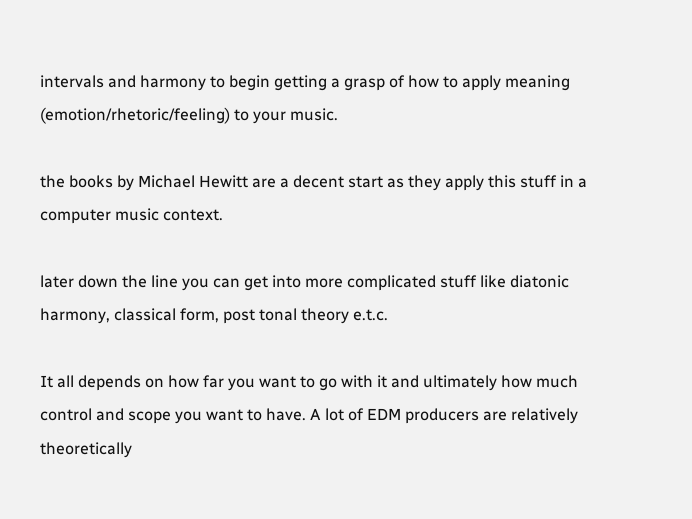intervals and harmony to begin getting a grasp of how to apply meaning (emotion/rhetoric/feeling) to your music.

the books by Michael Hewitt are a decent start as they apply this stuff in a computer music context.

later down the line you can get into more complicated stuff like diatonic harmony, classical form, post tonal theory e.t.c.

It all depends on how far you want to go with it and ultimately how much control and scope you want to have. A lot of EDM producers are relatively theoretically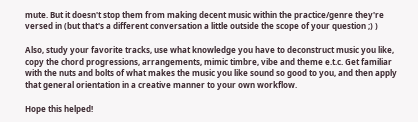mute. But it doesn't stop them from making decent music within the practice/genre they're versed in (but that's a different conversation a little outside the scope of your question ;) )

Also, study your favorite tracks, use what knowledge you have to deconstruct music you like, copy the chord progressions, arrangements, mimic timbre, vibe and theme e.t.c. Get familiar with the nuts and bolts of what makes the music you like sound so good to you, and then apply that general orientation in a creative manner to your own workflow.

Hope this helped!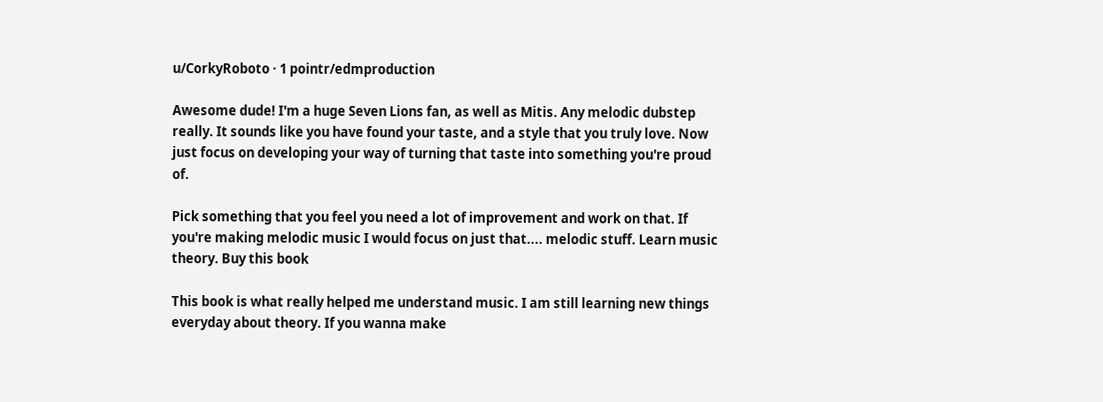u/CorkyRoboto · 1 pointr/edmproduction

Awesome dude! I'm a huge Seven Lions fan, as well as Mitis. Any melodic dubstep really. It sounds like you have found your taste, and a style that you truly love. Now just focus on developing your way of turning that taste into something you're proud of.

Pick something that you feel you need a lot of improvement and work on that. If you're making melodic music I would focus on just that.... melodic stuff. Learn music theory. Buy this book

This book is what really helped me understand music. I am still learning new things everyday about theory. If you wanna make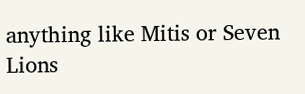anything like Mitis or Seven Lions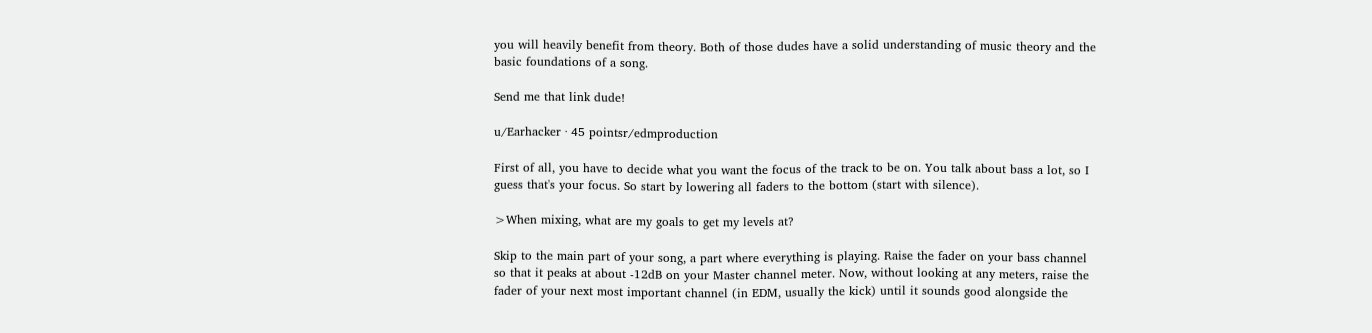you will heavily benefit from theory. Both of those dudes have a solid understanding of music theory and the basic foundations of a song.

Send me that link dude!

u/Earhacker · 45 pointsr/edmproduction

First of all, you have to decide what you want the focus of the track to be on. You talk about bass a lot, so I guess that's your focus. So start by lowering all faders to the bottom (start with silence).

>When mixing, what are my goals to get my levels at?

Skip to the main part of your song, a part where everything is playing. Raise the fader on your bass channel so that it peaks at about -12dB on your Master channel meter. Now, without looking at any meters, raise the fader of your next most important channel (in EDM, usually the kick) until it sounds good alongside the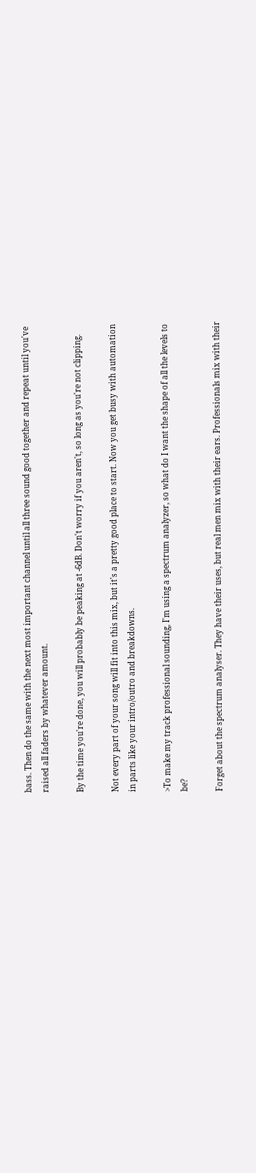bass. Then do the same with the next most important channel until all three sound good together and repeat until you've raised all faders by whatever amount.

By the time you're done, you will probably be peaking at -6dB. Don't worry if you aren't, so long as you're not clipping.

Not every part of your song will fit into this mix, but it's a pretty good place to start. Now you get busy with automation in parts like your intro/outro and breakdowns.

>To make my track professional sounding, I'm using a spectrum analyzer, so what do I want the shape of all the levels to be?

Forget about the spectrum analyser. They have their uses, but real men mix with their ears. Professionals mix with their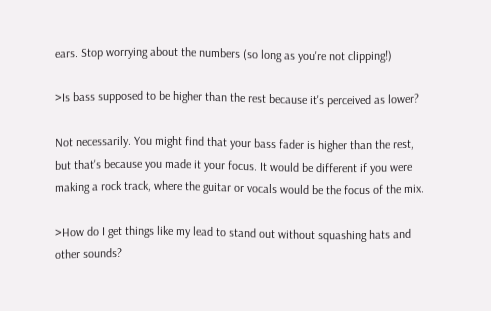ears. Stop worrying about the numbers (so long as you're not clipping!)

>Is bass supposed to be higher than the rest because it's perceived as lower?

Not necessarily. You might find that your bass fader is higher than the rest, but that's because you made it your focus. It would be different if you were making a rock track, where the guitar or vocals would be the focus of the mix.

>How do I get things like my lead to stand out without squashing hats and other sounds?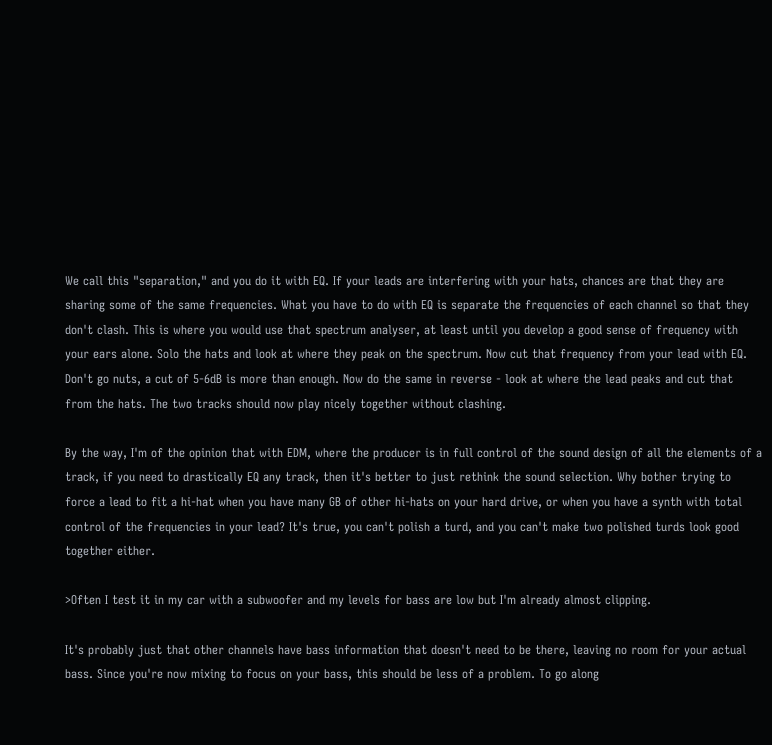We call this "separation," and you do it with EQ. If your leads are interfering with your hats, chances are that they are sharing some of the same frequencies. What you have to do with EQ is separate the frequencies of each channel so that they don't clash. This is where you would use that spectrum analyser, at least until you develop a good sense of frequency with your ears alone. Solo the hats and look at where they peak on the spectrum. Now cut that frequency from your lead with EQ. Don't go nuts, a cut of 5-6dB is more than enough. Now do the same in reverse - look at where the lead peaks and cut that from the hats. The two tracks should now play nicely together without clashing.

By the way, I'm of the opinion that with EDM, where the producer is in full control of the sound design of all the elements of a track, if you need to drastically EQ any track, then it's better to just rethink the sound selection. Why bother trying to force a lead to fit a hi-hat when you have many GB of other hi-hats on your hard drive, or when you have a synth with total control of the frequencies in your lead? It's true, you can't polish a turd, and you can't make two polished turds look good together either.

>Often I test it in my car with a subwoofer and my levels for bass are low but I'm already almost clipping.

It's probably just that other channels have bass information that doesn't need to be there, leaving no room for your actual bass. Since you're now mixing to focus on your bass, this should be less of a problem. To go along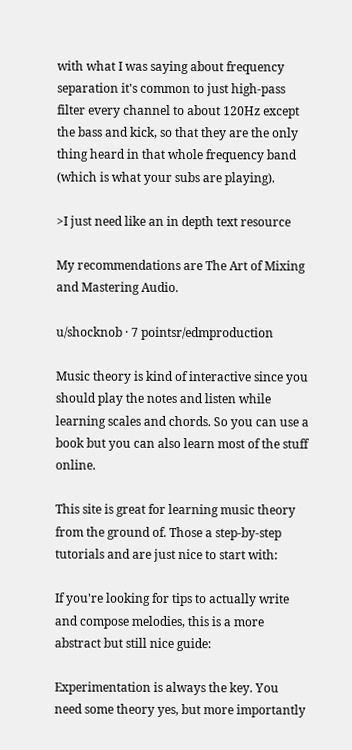with what I was saying about frequency separation it's common to just high-pass filter every channel to about 120Hz except the bass and kick, so that they are the only thing heard in that whole frequency band (which is what your subs are playing).

>I just need like an in depth text resource

My recommendations are The Art of Mixing and Mastering Audio.

u/shocknob · 7 pointsr/edmproduction

Music theory is kind of interactive since you should play the notes and listen while learning scales and chords. So you can use a book but you can also learn most of the stuff online.

This site is great for learning music theory from the ground of. Those a step-by-step tutorials and are just nice to start with:

If you're looking for tips to actually write and compose melodies, this is a more abstract but still nice guide:

Experimentation is always the key. You need some theory yes, but more importantly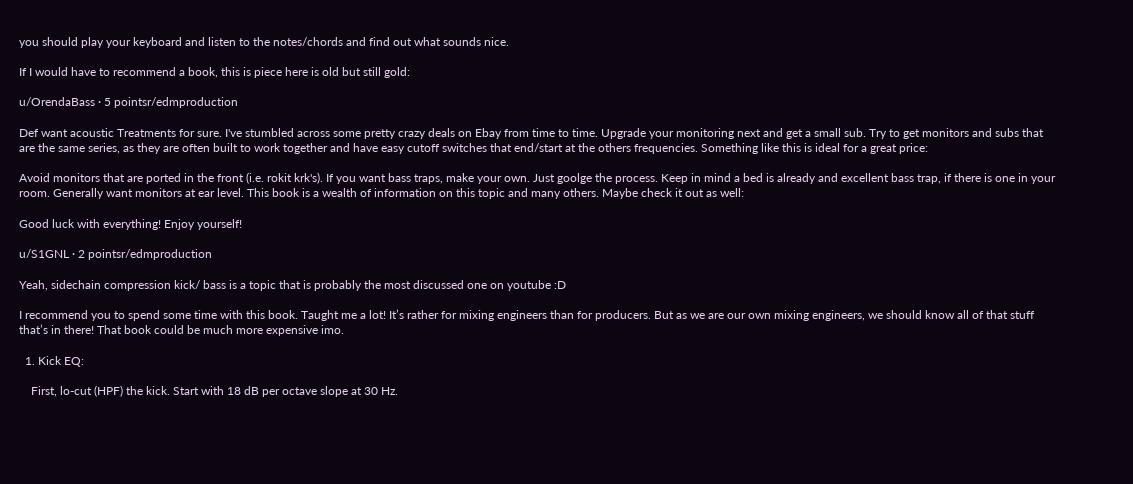you should play your keyboard and listen to the notes/chords and find out what sounds nice.

If I would have to recommend a book, this is piece here is old but still gold:

u/OrendaBass · 5 pointsr/edmproduction

Def want acoustic Treatments for sure. I've stumbled across some pretty crazy deals on Ebay from time to time. Upgrade your monitoring next and get a small sub. Try to get monitors and subs that are the same series, as they are often built to work together and have easy cutoff switches that end/start at the others frequencies. Something like this is ideal for a great price:

Avoid monitors that are ported in the front (i.e. rokit krk's). If you want bass traps, make your own. Just goolge the process. Keep in mind a bed is already and excellent bass trap, if there is one in your room. Generally want monitors at ear level. This book is a wealth of information on this topic and many others. Maybe check it out as well:

Good luck with everything! Enjoy yourself!

u/S1GNL · 2 pointsr/edmproduction

Yeah, sidechain compression kick/ bass is a topic that is probably the most discussed one on youtube :D

I recommend you to spend some time with this book. Taught me a lot! It’s rather for mixing engineers than for producers. But as we are our own mixing engineers, we should know all of that stuff that’s in there! That book could be much more expensive imo.

  1. Kick EQ:

    First, lo-cut (HPF) the kick. Start with 18 dB per octave slope at 30 Hz.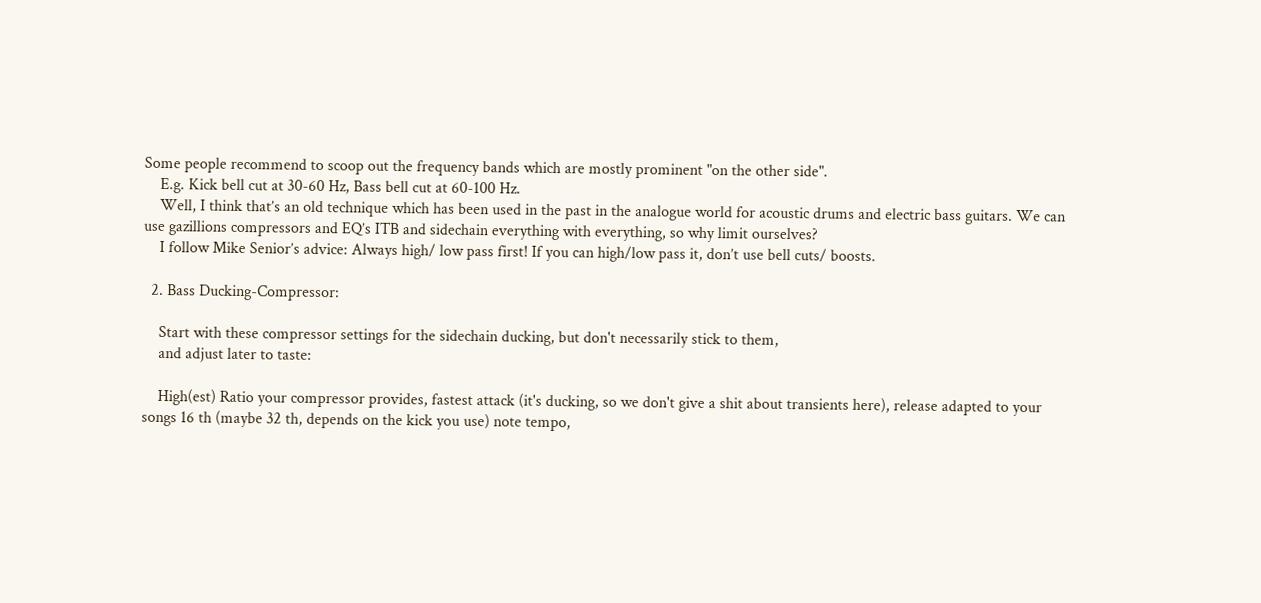Some people recommend to scoop out the frequency bands which are mostly prominent "on the other side".
    E.g. Kick bell cut at 30-60 Hz, Bass bell cut at 60-100 Hz.
    Well, I think that’s an old technique which has been used in the past in the analogue world for acoustic drums and electric bass guitars. We can use gazillions compressors and EQ’s ITB and sidechain everything with everything, so why limit ourselves?
    I follow Mike Senior’s advice: Always high/ low pass first! If you can high/low pass it, don’t use bell cuts/ boosts.

  2. Bass Ducking-Compressor:

    Start with these compressor settings for the sidechain ducking, but don't necessarily stick to them,
    and adjust later to taste:

    High(est) Ratio your compressor provides, fastest attack (it's ducking, so we don't give a shit about transients here), release adapted to your songs 16 th (maybe 32 th, depends on the kick you use) note tempo,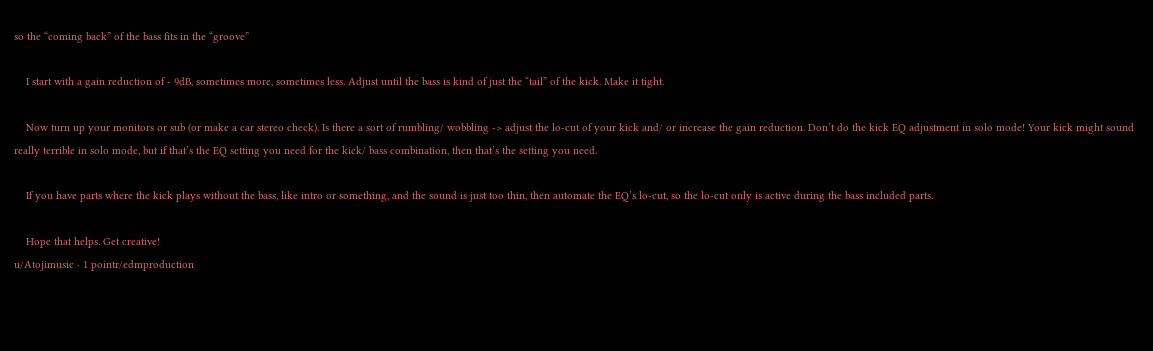so the “coming back” of the bass fits in the “groove”

    I start with a gain reduction of - 9dB, sometimes more, sometimes less. Adjust until the bass is kind of just the “tail” of the kick. Make it tight.

    Now turn up your monitors or sub (or make a car stereo check). Is there a sort of rumbling/ wobbling -> adjust the lo-cut of your kick and/ or increase the gain reduction. Don’t do the kick EQ adjustment in solo mode! Your kick might sound really terrible in solo mode, but if that’s the EQ setting you need for the kick/ bass combination, then that’s the setting you need.

    If you have parts where the kick plays without the bass, like intro or something, and the sound is just too thin, then automate the EQ’s lo-cut, so the lo-cut only is active during the bass included parts.

    Hope that helps. Get creative!
u/Atojimusic · 1 pointr/edmproduction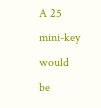A 25 mini-key would be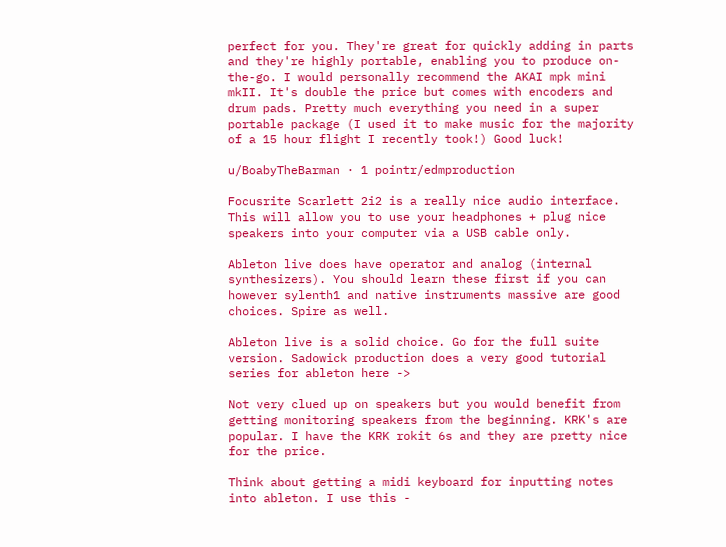perfect for you. They're great for quickly adding in parts and they're highly portable, enabling you to produce on-the-go. I would personally recommend the AKAI mpk mini mkII. It's double the price but comes with encoders and drum pads. Pretty much everything you need in a super portable package (I used it to make music for the majority of a 15 hour flight I recently took!) Good luck!

u/BoabyTheBarman · 1 pointr/edmproduction

Focusrite Scarlett 2i2 is a really nice audio interface. This will allow you to use your headphones + plug nice speakers into your computer via a USB cable only.

Ableton live does have operator and analog (internal synthesizers). You should learn these first if you can however sylenth1 and native instruments massive are good choices. Spire as well.

Ableton live is a solid choice. Go for the full suite version. Sadowick production does a very good tutorial series for ableton here ->

Not very clued up on speakers but you would benefit from getting monitoring speakers from the beginning. KRK's are popular. I have the KRK rokit 6s and they are pretty nice for the price.

Think about getting a midi keyboard for inputting notes into ableton. I use this -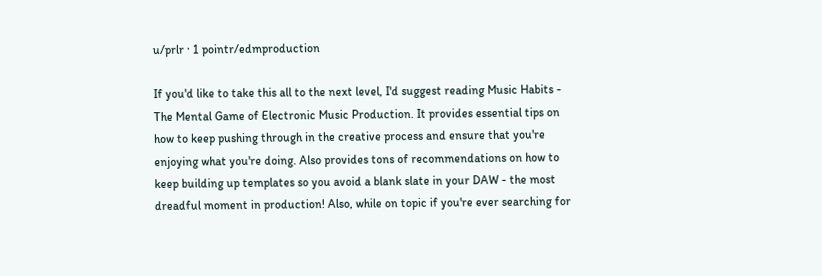u/prlr · 1 pointr/edmproduction

If you'd like to take this all to the next level, I'd suggest reading Music Habits - The Mental Game of Electronic Music Production. It provides essential tips on how to keep pushing through in the creative process and ensure that you're enjoying what you're doing. Also provides tons of recommendations on how to keep building up templates so you avoid a blank slate in your DAW - the most dreadful moment in production! Also, while on topic if you're ever searching for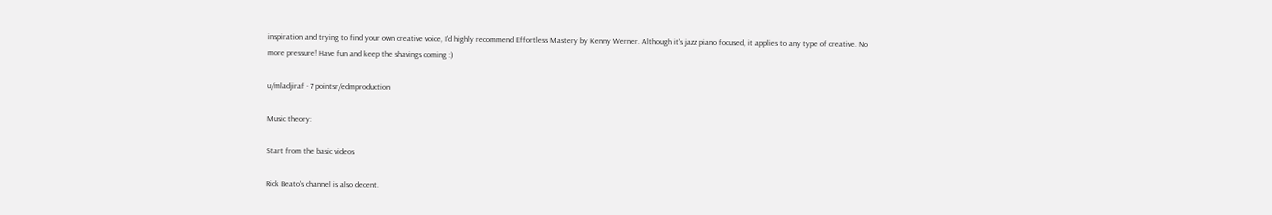inspiration and trying to find your own creative voice, I'd highly recommend Effortless Mastery by Kenny Werner. Although it's jazz piano focused, it applies to any type of creative. No more pressure! Have fun and keep the shavings coming :)

u/mladjiraf · 7 pointsr/edmproduction

Music theory:

Start from the basic videos

Rick Beato's channel is also decent.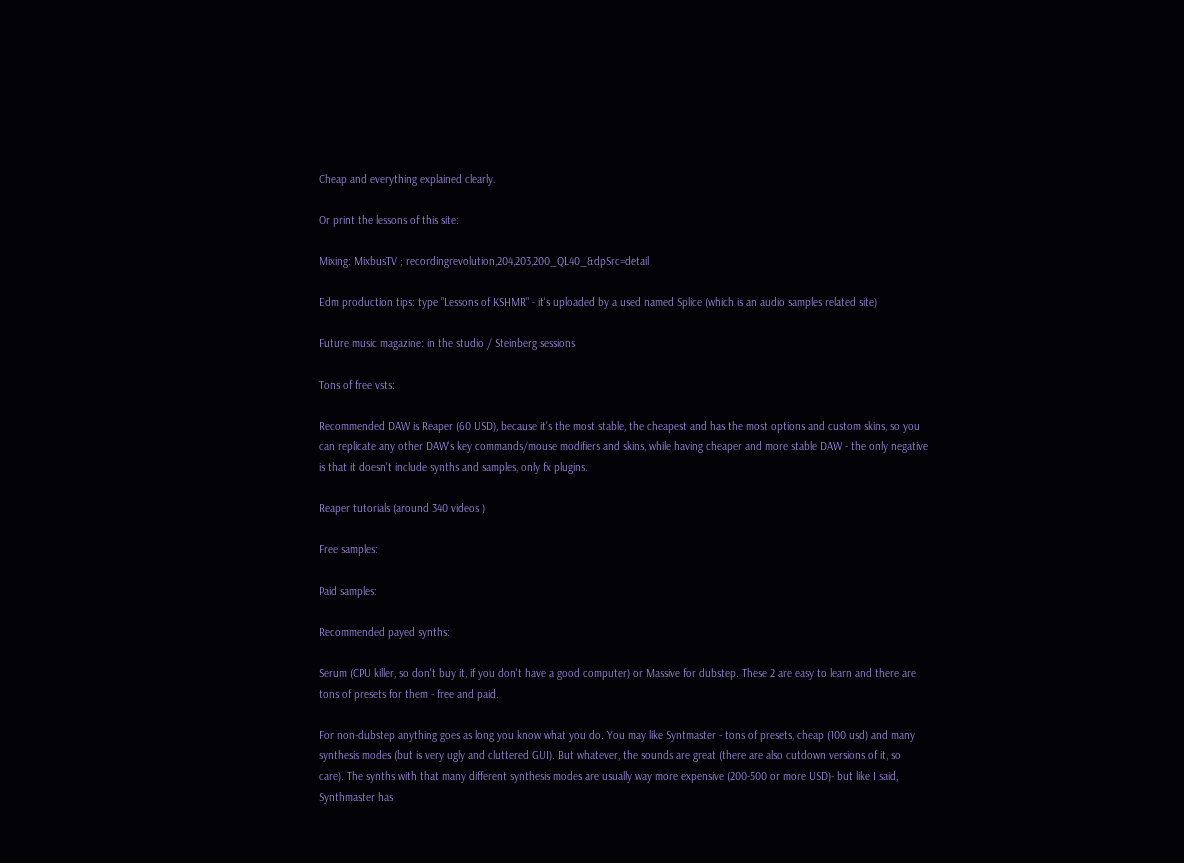Cheap and everything explained clearly.

Or print the lessons of this site:

Mixing: MixbusTV ; recordingrevolution,204,203,200_QL40_&dpSrc=detail

Edm production tips: type "Lessons of KSHMR" - it's uploaded by a used named Splice (which is an audio samples related site)

Future music magazine: in the studio / Steinberg sessions

Tons of free vsts:

Recommended DAW is Reaper (60 USD), because it's the most stable, the cheapest and has the most options and custom skins, so you can replicate any other DAW's key commands/mouse modifiers and skins, while having cheaper and more stable DAW - the only negative is that it doesn't include synths and samples, only fx plugins.

Reaper tutorials (around 340 videos )

Free samples:

Paid samples:

Recommended payed synths:

Serum (CPU killer, so don't buy it, if you don't have a good computer) or Massive for dubstep. These 2 are easy to learn and there are tons of presets for them - free and paid.

For non-dubstep anything goes as long you know what you do. You may like Syntmaster - tons of presets, cheap (100 usd) and many synthesis modes (but is very ugly and cluttered GUI). But whatever, the sounds are great (there are also cutdown versions of it, so care). The synths with that many different synthesis modes are usually way more expensive (200-500 or more USD)- but like I said, Synthmaster has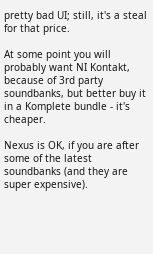pretty bad UI; still, it's a steal for that price.

At some point you will probably want NI Kontakt, because of 3rd party soundbanks, but better buy it in a Komplete bundle - it's cheaper.

Nexus is OK, if you are after some of the latest soundbanks (and they are super expensive).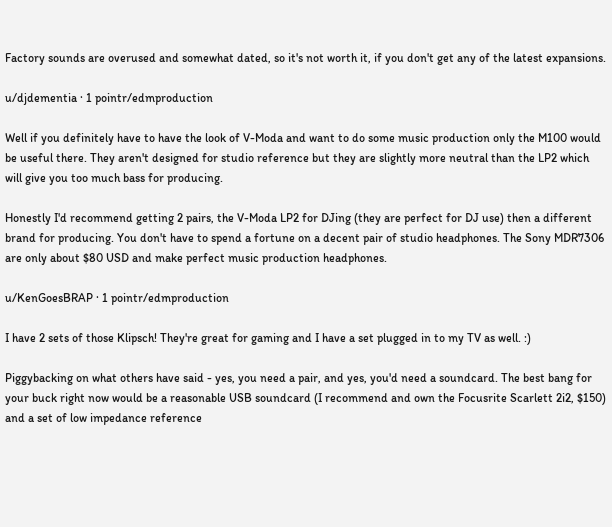Factory sounds are overused and somewhat dated, so it's not worth it, if you don't get any of the latest expansions.

u/djdementia · 1 pointr/edmproduction

Well if you definitely have to have the look of V-Moda and want to do some music production only the M100 would be useful there. They aren't designed for studio reference but they are slightly more neutral than the LP2 which will give you too much bass for producing.

Honestly I'd recommend getting 2 pairs, the V-Moda LP2 for DJing (they are perfect for DJ use) then a different brand for producing. You don't have to spend a fortune on a decent pair of studio headphones. The Sony MDR7306 are only about $80 USD and make perfect music production headphones.

u/KenGoesBRAP · 1 pointr/edmproduction

I have 2 sets of those Klipsch! They're great for gaming and I have a set plugged in to my TV as well. :)

Piggybacking on what others have said - yes, you need a pair, and yes, you'd need a soundcard. The best bang for your buck right now would be a reasonable USB soundcard (I recommend and own the Focusrite Scarlett 2i2, $150) and a set of low impedance reference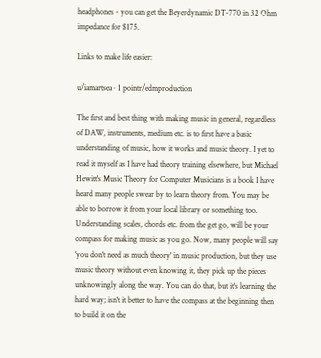headphones - you can get the Beyerdynamic DT-770 in 32 Ohm impedance for $175.

Links to make life easier:

u/iamartsea · 1 pointr/edmproduction

The first and best thing with making music in general, regardless of DAW, instruments, medium etc. is to first have a basic understanding of music, how it works and music theory. I yet to read it myself as I have had theory training elsewhere, but Michael Hewitt's Music Theory for Computer Musicians is a book I have heard many people swear by to learn theory from. You may be able to borrow it from your local library or something too. Understanding scales, chords etc. from the get go, will be your compass for making music as you go. Now, many people will say 'you don't need as much theory' in music production, but they use music theory without even knowing it, they pick up the pieces unknowingly along the way. You can do that, but it's learning the hard way; isn't it better to have the compass at the beginning then to build it on the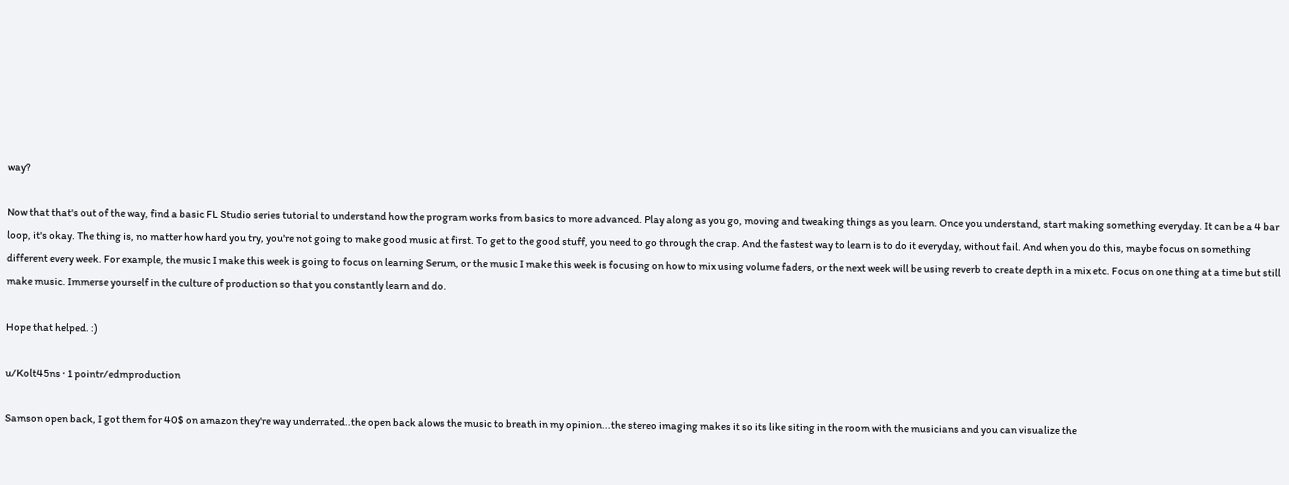way?

Now that that's out of the way, find a basic FL Studio series tutorial to understand how the program works from basics to more advanced. Play along as you go, moving and tweaking things as you learn. Once you understand, start making something everyday. It can be a 4 bar loop, it's okay. The thing is, no matter how hard you try, you're not going to make good music at first. To get to the good stuff, you need to go through the crap. And the fastest way to learn is to do it everyday, without fail. And when you do this, maybe focus on something different every week. For example, the music I make this week is going to focus on learning Serum, or the music I make this week is focusing on how to mix using volume faders, or the next week will be using reverb to create depth in a mix etc. Focus on one thing at a time but still make music. Immerse yourself in the culture of production so that you constantly learn and do.

Hope that helped. :)

u/Kolt45ns · 1 pointr/edmproduction

Samson open back, I got them for 40$ on amazon they're way underrated..the open back alows the music to breath in my opinion...the stereo imaging makes it so its like siting in the room with the musicians and you can visualize the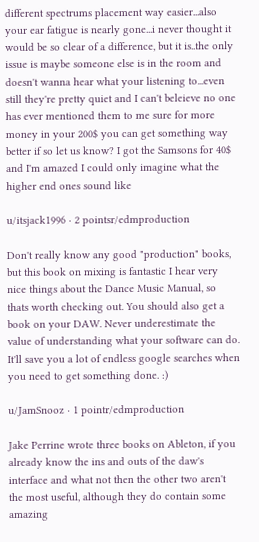different spectrums placement way easier...also your ear fatigue is nearly gone...i never thought it would be so clear of a difference, but it is..the only issue is maybe someone else is in the room and doesn't wanna hear what your listening to...even still they're pretty quiet and I can't beleieve no one has ever mentioned them to me sure for more money in your 200$ you can get something way better if so let us know? I got the Samsons for 40$ and I'm amazed I could only imagine what the higher end ones sound like

u/itsjack1996 · 2 pointsr/edmproduction

Don't really know any good "production" books, but this book on mixing is fantastic I hear very nice things about the Dance Music Manual, so thats worth checking out. You should also get a book on your DAW. Never underestimate the value of understanding what your software can do. It'll save you a lot of endless google searches when you need to get something done. :)

u/JamSnooz · 1 pointr/edmproduction

Jake Perrine wrote three books on Ableton, if you already know the ins and outs of the daw's interface and what not then the other two aren't the most useful, although they do contain some amazing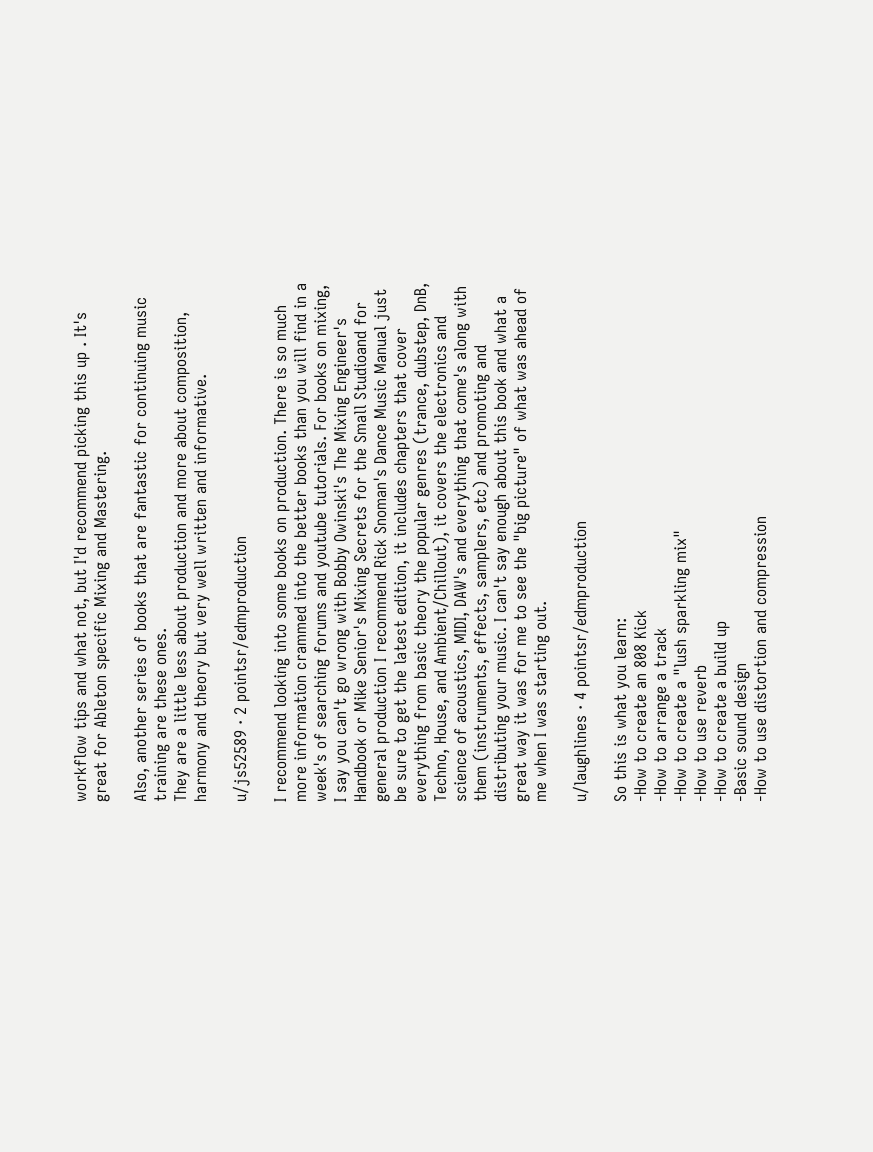workflow tips and what not, but I'd recommend picking this up . It's great for Ableton specific Mixing and Mastering.

Also, another series of books that are fantastic for continuing music training are these ones.
They are a little less about production and more about composition, harmony and theory but very well written and informative.

u/js52589 · 2 pointsr/edmproduction

I recommend looking into some books on production. There is so much more information crammed into the better books than you will find in a week's of searching forums and youtube tutorials. For books on mixing, I say you can't go wrong with Bobby Owinski's The Mixing Engineer's Handbook or Mike Senior's Mixing Secrets for the Small Studioand for general production I recommend Rick Snoman's Dance Music Manual just be sure to get the latest edition, it includes chapters that cover everything from basic theory the popular genres (trance, dubstep, DnB, Techno, House, and Ambient/Chillout), it covers the electronics and science of acoustics, MIDI, DAW's and everything that come's along with them (instruments, effects, samplers, etc) and promoting and distributing your music. I can't say enough about this book and what a great way it was for me to see the "big picture" of what was ahead of me when I was starting out.

u/laughlines · 4 pointsr/edmproduction

So this is what you learn:
-How to create an 808 Kick
-How to arrange a track
-How to create a "lush sparkling mix"
-How to use reverb
-How to create a build up
-Basic sound design
-How to use distortion and compression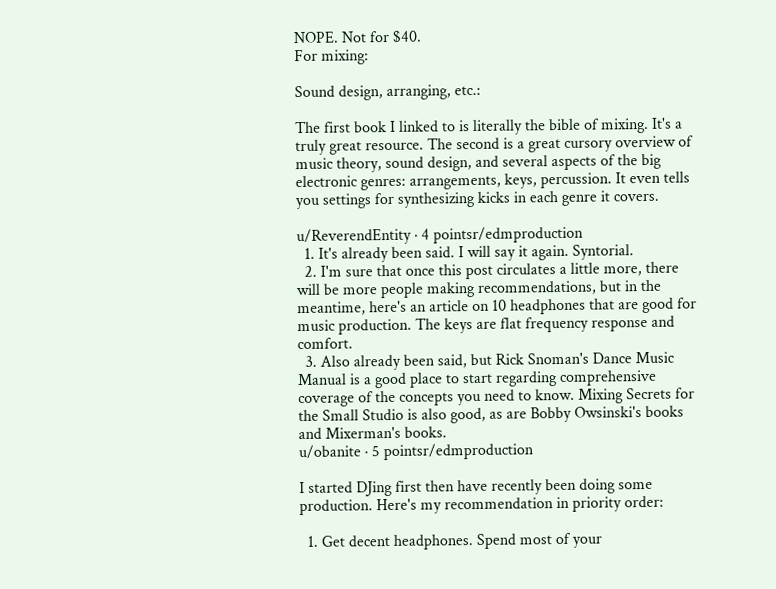NOPE. Not for $40.
For mixing:

Sound design, arranging, etc.:

The first book I linked to is literally the bible of mixing. It's a truly great resource. The second is a great cursory overview of music theory, sound design, and several aspects of the big electronic genres: arrangements, keys, percussion. It even tells you settings for synthesizing kicks in each genre it covers.

u/ReverendEntity · 4 pointsr/edmproduction
  1. It's already been said. I will say it again. Syntorial.
  2. I'm sure that once this post circulates a little more, there will be more people making recommendations, but in the meantime, here's an article on 10 headphones that are good for music production. The keys are flat frequency response and comfort.
  3. Also already been said, but Rick Snoman's Dance Music Manual is a good place to start regarding comprehensive coverage of the concepts you need to know. Mixing Secrets for the Small Studio is also good, as are Bobby Owsinski's books and Mixerman's books.
u/obanite · 5 pointsr/edmproduction

I started DJing first then have recently been doing some production. Here's my recommendation in priority order:

  1. Get decent headphones. Spend most of your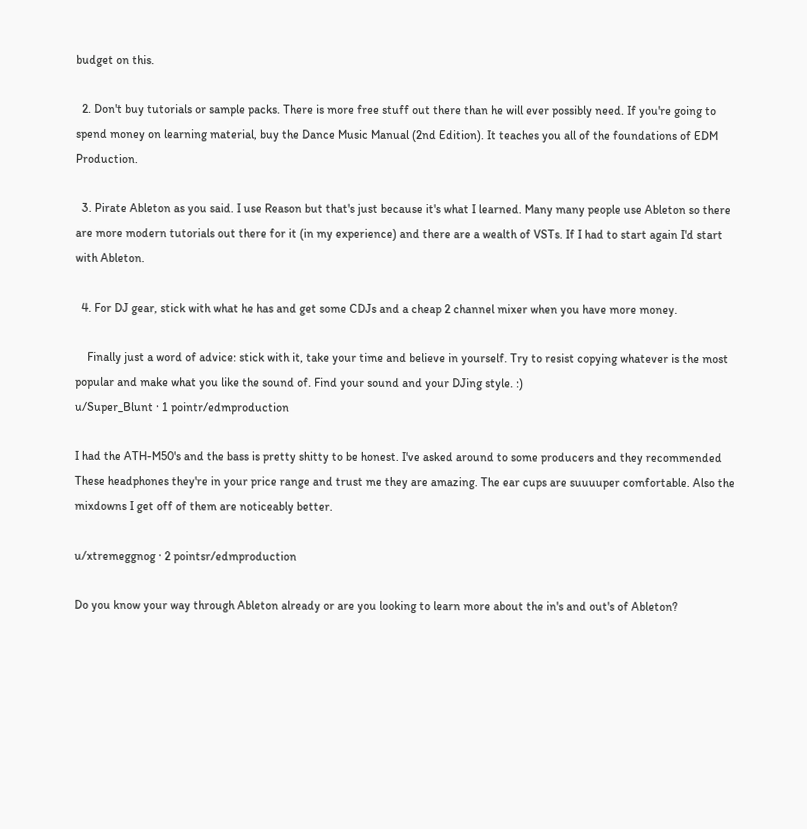budget on this.

  2. Don't buy tutorials or sample packs. There is more free stuff out there than he will ever possibly need. If you're going to spend money on learning material, buy the Dance Music Manual (2nd Edition). It teaches you all of the foundations of EDM Production.

  3. Pirate Ableton as you said. I use Reason but that's just because it's what I learned. Many many people use Ableton so there are more modern tutorials out there for it (in my experience) and there are a wealth of VSTs. If I had to start again I'd start with Ableton.

  4. For DJ gear, stick with what he has and get some CDJs and a cheap 2 channel mixer when you have more money.

    Finally just a word of advice: stick with it, take your time and believe in yourself. Try to resist copying whatever is the most popular and make what you like the sound of. Find your sound and your DJing style. :)
u/Super_Blunt · 1 pointr/edmproduction

I had the ATH-M50's and the bass is pretty shitty to be honest. I've asked around to some producers and they recommended These headphones they're in your price range and trust me they are amazing. The ear cups are suuuuper comfortable. Also the mixdowns I get off of them are noticeably better.

u/xtremeggnog · 2 pointsr/edmproduction

Do you know your way through Ableton already or are you looking to learn more about the in's and out's of Ableton?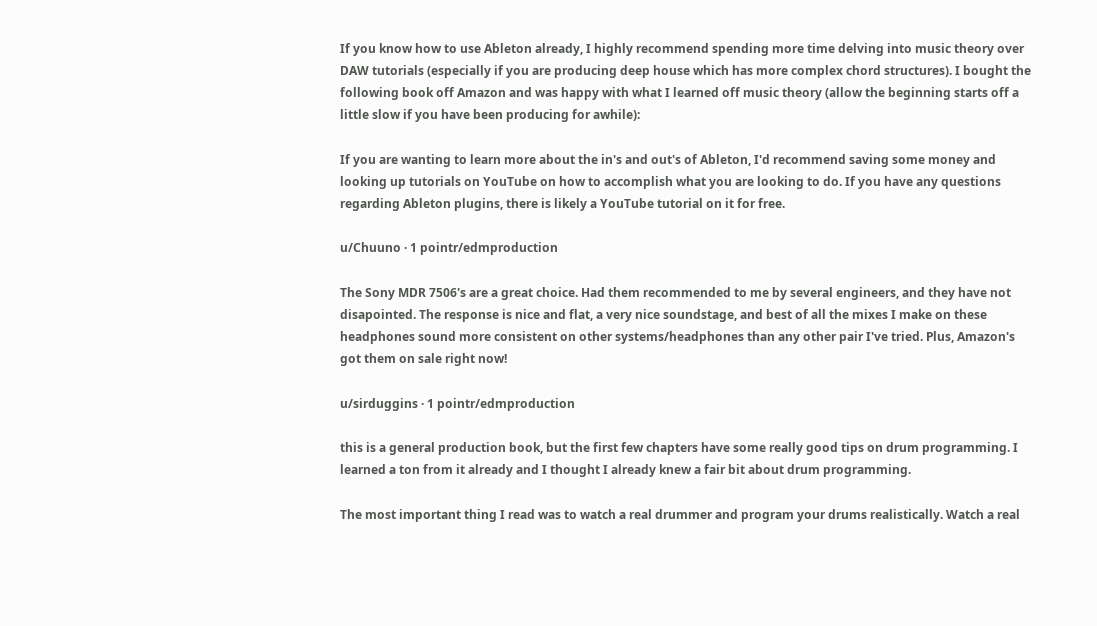If you know how to use Ableton already, I highly recommend spending more time delving into music theory over DAW tutorials (especially if you are producing deep house which has more complex chord structures). I bought the following book off Amazon and was happy with what I learned off music theory (allow the beginning starts off a little slow if you have been producing for awhile):

If you are wanting to learn more about the in's and out's of Ableton, I'd recommend saving some money and looking up tutorials on YouTube on how to accomplish what you are looking to do. If you have any questions regarding Ableton plugins, there is likely a YouTube tutorial on it for free.

u/Chuuno · 1 pointr/edmproduction

The Sony MDR 7506's are a great choice. Had them recommended to me by several engineers, and they have not disapointed. The response is nice and flat, a very nice soundstage, and best of all the mixes I make on these headphones sound more consistent on other systems/headphones than any other pair I've tried. Plus, Amazon's got them on sale right now!

u/sirduggins · 1 pointr/edmproduction

this is a general production book, but the first few chapters have some really good tips on drum programming. I learned a ton from it already and I thought I already knew a fair bit about drum programming.

The most important thing I read was to watch a real drummer and program your drums realistically. Watch a real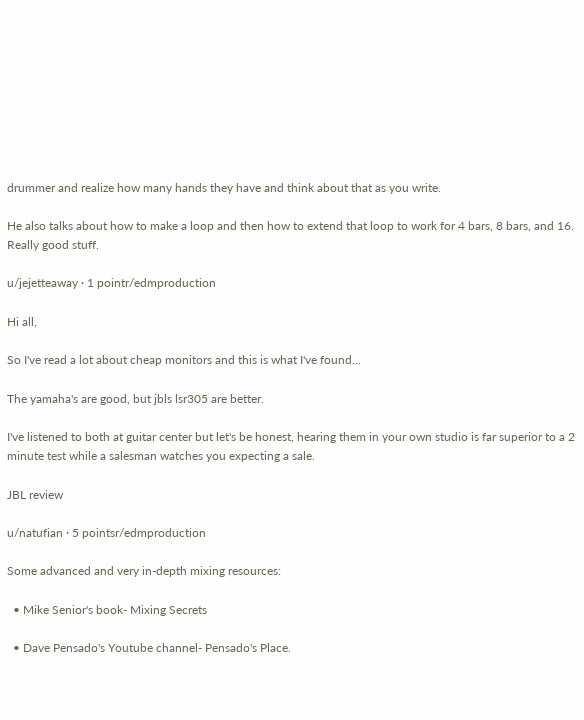drummer and realize how many hands they have and think about that as you write.

He also talks about how to make a loop and then how to extend that loop to work for 4 bars, 8 bars, and 16. Really good stuff.

u/jejetteaway · 1 pointr/edmproduction

Hi all,

So I've read a lot about cheap monitors and this is what I've found...

The yamaha's are good, but jbls lsr305 are better.

I've listened to both at guitar center but let's be honest, hearing them in your own studio is far superior to a 2 minute test while a salesman watches you expecting a sale.

JBL review

u/natufian · 5 pointsr/edmproduction

Some advanced and very in-depth mixing resources:

  • Mike Senior's book- Mixing Secrets

  • Dave Pensado's Youtube channel- Pensado's Place.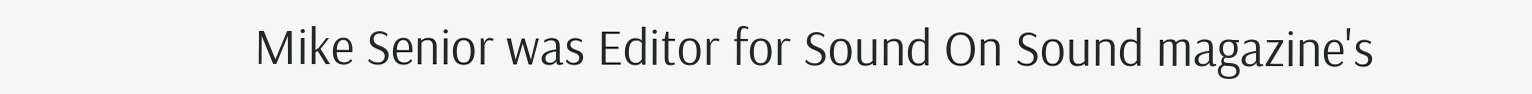Mike Senior was Editor for Sound On Sound magazine's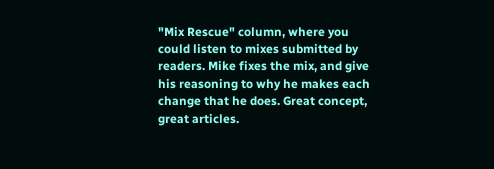"Mix Rescue" column, where you could listen to mixes submitted by readers. Mike fixes the mix, and give his reasoning to why he makes each change that he does. Great concept, great articles.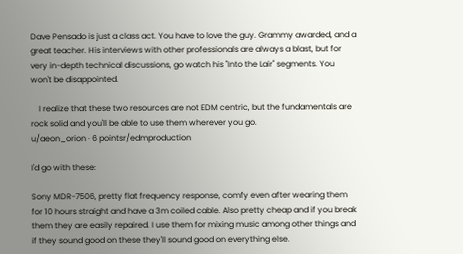Dave Pensado is just a class act. You have to love the guy. Grammy awarded, and a great teacher. His interviews with other professionals are always a blast, but for very in-depth technical discussions, go watch his "Into the Lair" segments. You won't be disappointed.

    I realize that these two resources are not EDM centric, but the fundamentals are rock solid and you'll be able to use them wherever you go.
u/aeon_orion · 6 pointsr/edmproduction

I'd go with these:

Sony MDR-7506, pretty flat frequency response, comfy even after wearing them for 10 hours straight and have a 3m coiled cable. Also pretty cheap and if you break them they are easily repaired. I use them for mixing music among other things and if they sound good on these they'll sound good on everything else.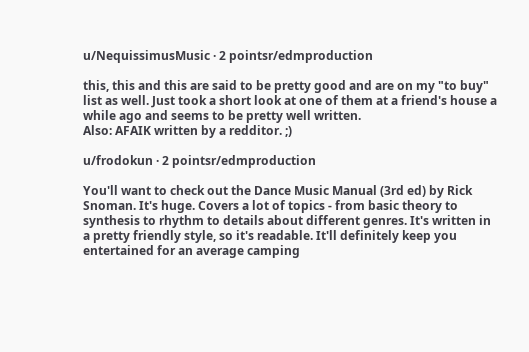u/NequissimusMusic · 2 pointsr/edmproduction

this, this and this are said to be pretty good and are on my "to buy" list as well. Just took a short look at one of them at a friend's house a while ago and seems to be pretty well written.
Also: AFAIK written by a redditor. ;)

u/frodokun · 2 pointsr/edmproduction

You'll want to check out the Dance Music Manual (3rd ed) by Rick Snoman. It's huge. Covers a lot of topics - from basic theory to synthesis to rhythm to details about different genres. It's written in a pretty friendly style, so it's readable. It'll definitely keep you entertained for an average camping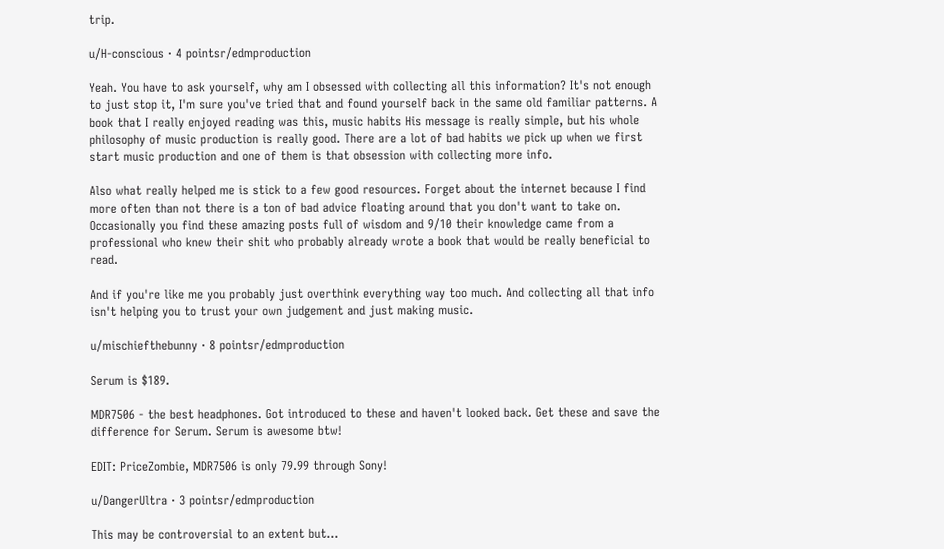trip.

u/H-conscious · 4 pointsr/edmproduction

Yeah. You have to ask yourself, why am I obsessed with collecting all this information? It's not enough to just stop it, I'm sure you've tried that and found yourself back in the same old familiar patterns. A book that I really enjoyed reading was this, music habits His message is really simple, but his whole philosophy of music production is really good. There are a lot of bad habits we pick up when we first start music production and one of them is that obsession with collecting more info.

Also what really helped me is stick to a few good resources. Forget about the internet because I find more often than not there is a ton of bad advice floating around that you don't want to take on. Occasionally you find these amazing posts full of wisdom and 9/10 their knowledge came from a professional who knew their shit who probably already wrote a book that would be really beneficial to read.

And if you're like me you probably just overthink everything way too much. And collecting all that info isn't helping you to trust your own judgement and just making music.

u/mischiefthebunny · 8 pointsr/edmproduction

Serum is $189.

MDR7506 - the best headphones. Got introduced to these and haven't looked back. Get these and save the difference for Serum. Serum is awesome btw!

EDIT: PriceZombie, MDR7506 is only 79.99 through Sony!

u/DangerUltra · 3 pointsr/edmproduction

This may be controversial to an extent but...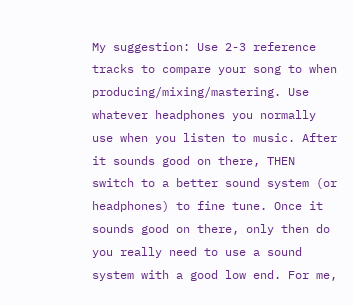My suggestion: Use 2-3 reference tracks to compare your song to when producing/mixing/mastering. Use whatever headphones you normally use when you listen to music. After it sounds good on there, THEN switch to a better sound system (or headphones) to fine tune. Once it sounds good on there, only then do you really need to use a sound system with a good low end. For me,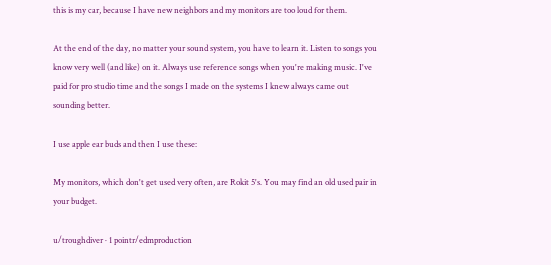this is my car, because I have new neighbors and my monitors are too loud for them.

At the end of the day, no matter your sound system, you have to learn it. Listen to songs you know very well (and like) on it. Always use reference songs when you're making music. I've paid for pro studio time and the songs I made on the systems I knew always came out sounding better.

I use apple ear buds and then I use these:

My monitors, which don't get used very often, are Rokit 5's. You may find an old used pair in your budget.

u/troughdiver · 1 pointr/edmproduction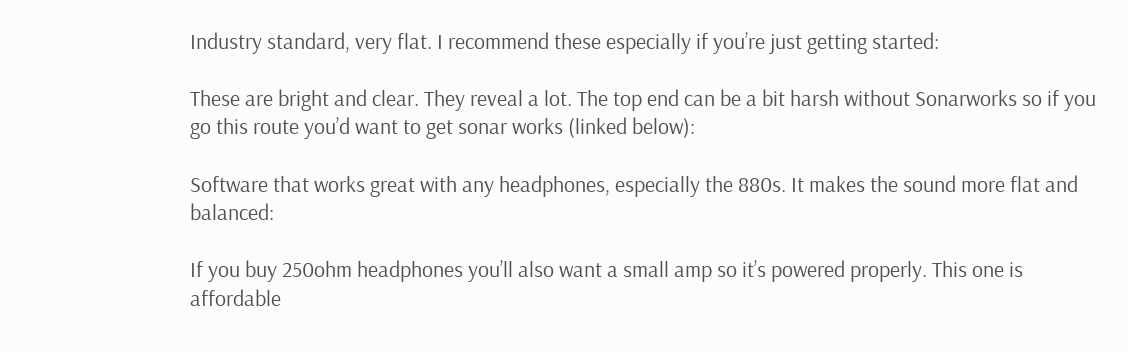Industry standard, very flat. I recommend these especially if you’re just getting started:

These are bright and clear. They reveal a lot. The top end can be a bit harsh without Sonarworks so if you go this route you’d want to get sonar works (linked below):

Software that works great with any headphones, especially the 880s. It makes the sound more flat and balanced:

If you buy 250ohm headphones you’ll also want a small amp so it’s powered properly. This one is affordable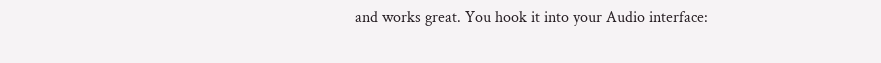and works great. You hook it into your Audio interface: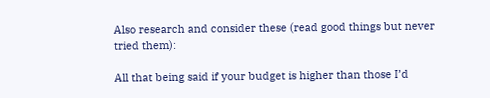Also research and consider these (read good things but never tried them):

All that being said if your budget is higher than those I’d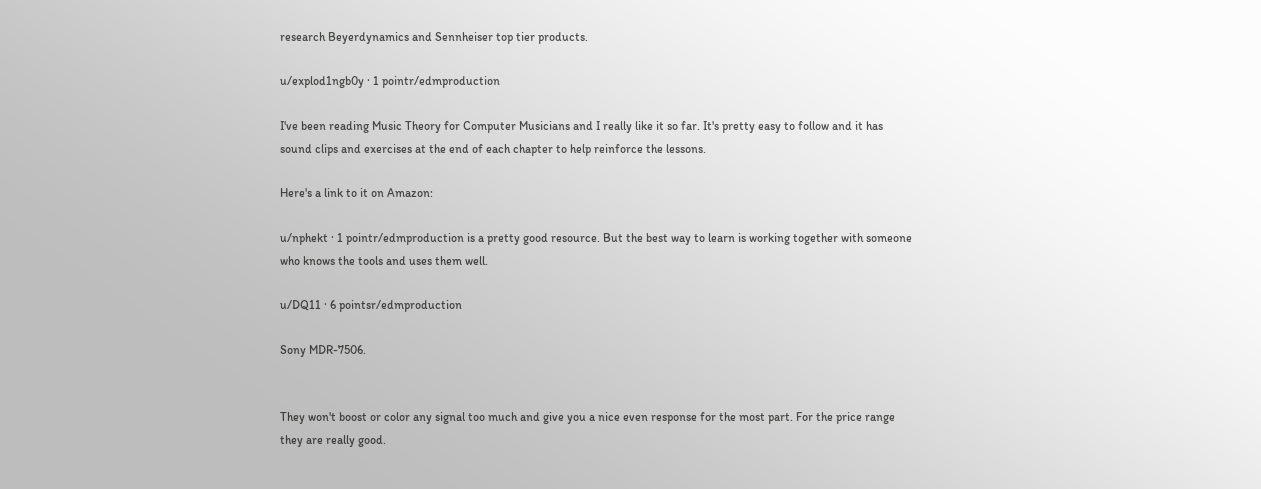research Beyerdynamics and Sennheiser top tier products.

u/explod1ngb0y · 1 pointr/edmproduction

I've been reading Music Theory for Computer Musicians and I really like it so far. It's pretty easy to follow and it has sound clips and exercises at the end of each chapter to help reinforce the lessons.

Here's a link to it on Amazon:

u/nphekt · 1 pointr/edmproduction is a pretty good resource. But the best way to learn is working together with someone who knows the tools and uses them well.

u/DQ11 · 6 pointsr/edmproduction

Sony MDR-7506.


They won't boost or color any signal too much and give you a nice even response for the most part. For the price range they are really good.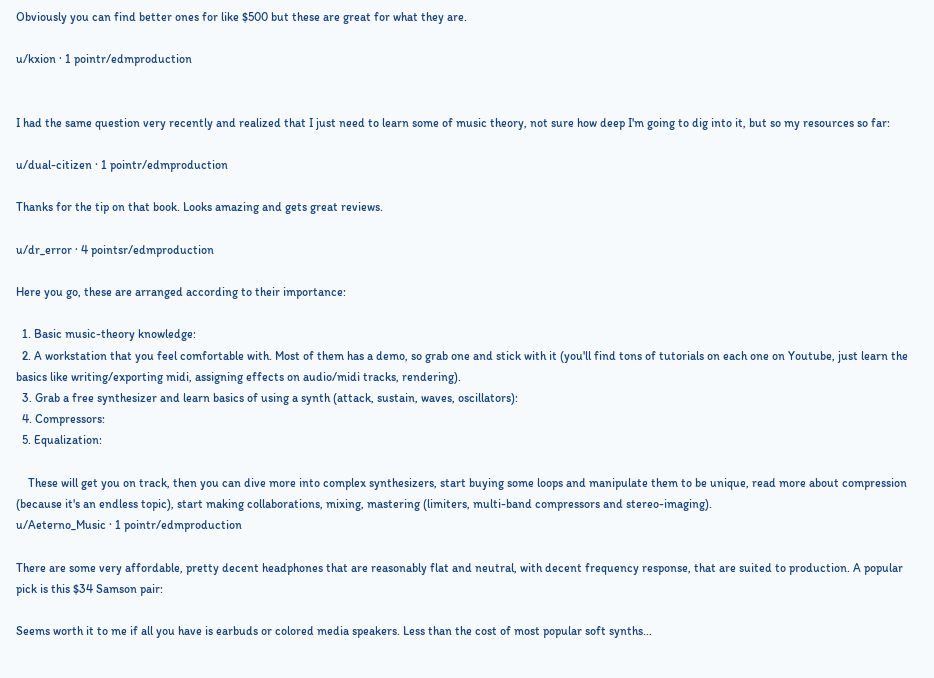Obviously you can find better ones for like $500 but these are great for what they are.

u/kxion · 1 pointr/edmproduction


I had the same question very recently and realized that I just need to learn some of music theory, not sure how deep I'm going to dig into it, but so my resources so far:

u/dual-citizen · 1 pointr/edmproduction

Thanks for the tip on that book. Looks amazing and gets great reviews.

u/dr_error · 4 pointsr/edmproduction

Here you go, these are arranged according to their importance:

  1. Basic music-theory knowledge:
  2. A workstation that you feel comfortable with. Most of them has a demo, so grab one and stick with it (you'll find tons of tutorials on each one on Youtube, just learn the basics like writing/exporting midi, assigning effects on audio/midi tracks, rendering).
  3. Grab a free synthesizer and learn basics of using a synth (attack, sustain, waves, oscillators):
  4. Compressors:
  5. Equalization:

    These will get you on track, then you can dive more into complex synthesizers, start buying some loops and manipulate them to be unique, read more about compression (because it's an endless topic), start making collaborations, mixing, mastering (limiters, multi-band compressors and stereo-imaging).
u/Aeterno_Music · 1 pointr/edmproduction

There are some very affordable, pretty decent headphones that are reasonably flat and neutral, with decent frequency response, that are suited to production. A popular pick is this $34 Samson pair:

Seems worth it to me if all you have is earbuds or colored media speakers. Less than the cost of most popular soft synths...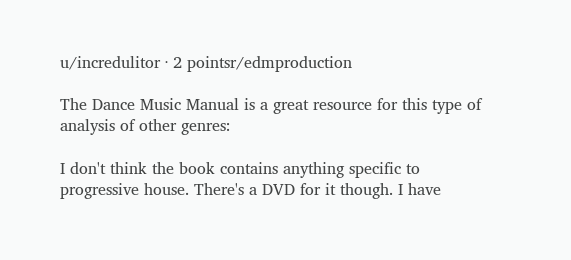u/incredulitor · 2 pointsr/edmproduction

The Dance Music Manual is a great resource for this type of analysis of other genres:

I don't think the book contains anything specific to progressive house. There's a DVD for it though. I have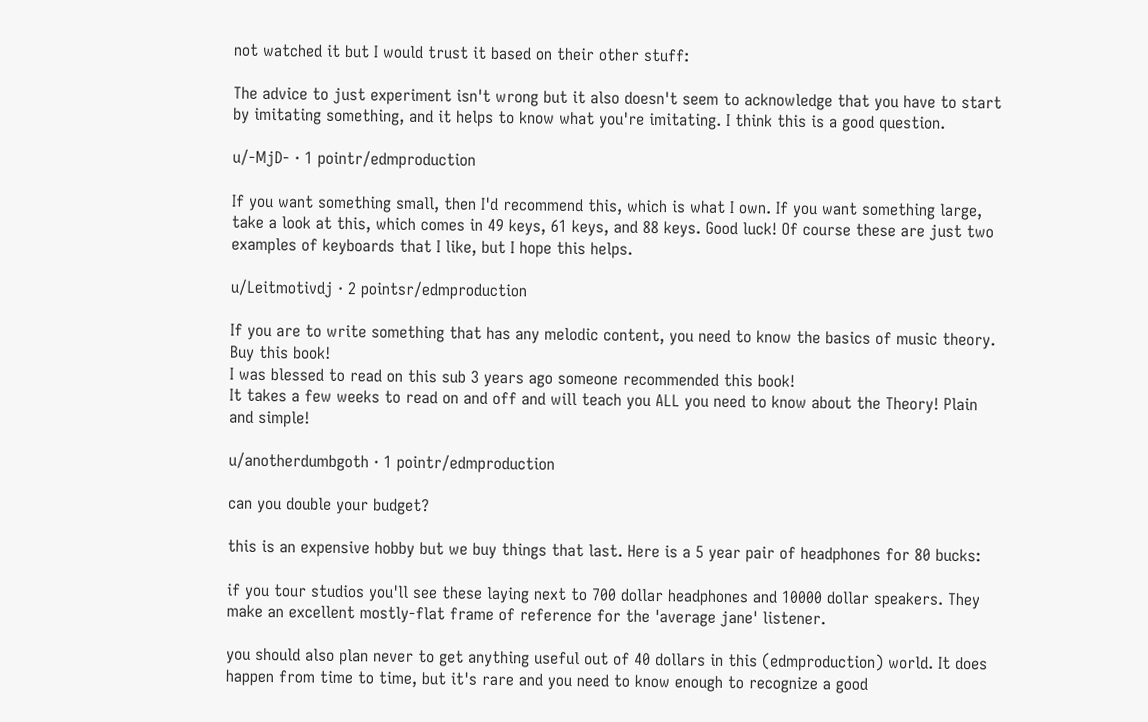not watched it but I would trust it based on their other stuff:

The advice to just experiment isn't wrong but it also doesn't seem to acknowledge that you have to start by imitating something, and it helps to know what you're imitating. I think this is a good question.

u/-MjD- · 1 pointr/edmproduction

If you want something small, then I'd recommend this, which is what I own. If you want something large, take a look at this, which comes in 49 keys, 61 keys, and 88 keys. Good luck! Of course these are just two examples of keyboards that I like, but I hope this helps.

u/Leitmotivdj · 2 pointsr/edmproduction

If you are to write something that has any melodic content, you need to know the basics of music theory.
Buy this book!
I was blessed to read on this sub 3 years ago someone recommended this book!
It takes a few weeks to read on and off and will teach you ALL you need to know about the Theory! Plain and simple!

u/anotherdumbgoth · 1 pointr/edmproduction

can you double your budget?

this is an expensive hobby but we buy things that last. Here is a 5 year pair of headphones for 80 bucks:

if you tour studios you'll see these laying next to 700 dollar headphones and 10000 dollar speakers. They make an excellent mostly-flat frame of reference for the 'average jane' listener.

you should also plan never to get anything useful out of 40 dollars in this (edmproduction) world. It does happen from time to time, but it's rare and you need to know enough to recognize a good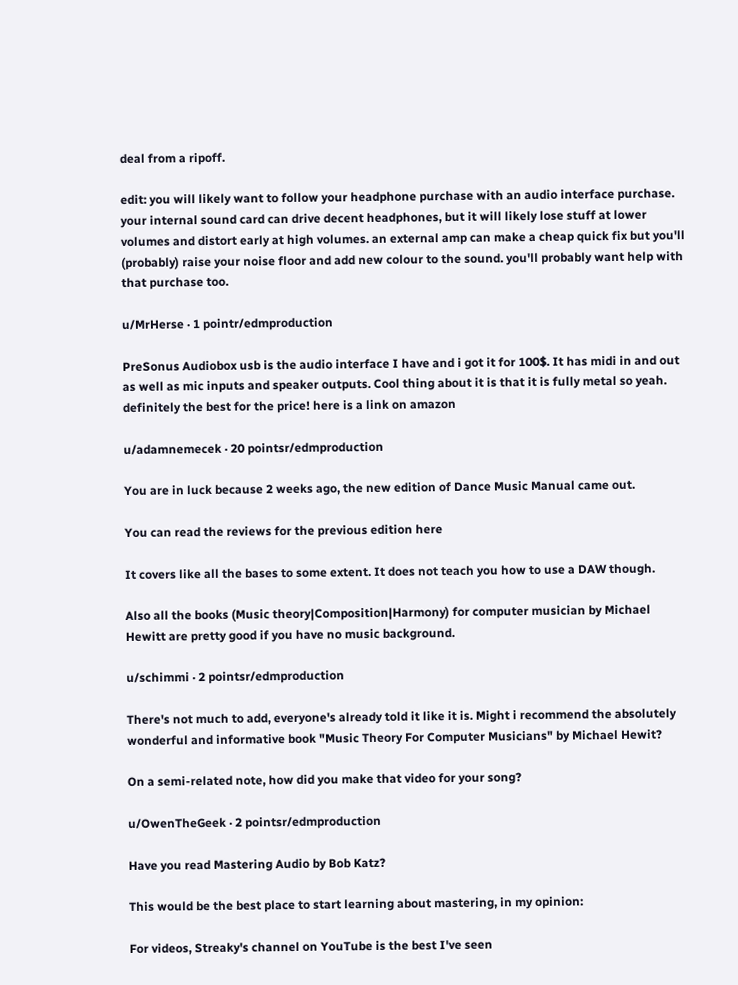deal from a ripoff.

edit: you will likely want to follow your headphone purchase with an audio interface purchase. your internal sound card can drive decent headphones, but it will likely lose stuff at lower volumes and distort early at high volumes. an external amp can make a cheap quick fix but you'll (probably) raise your noise floor and add new colour to the sound. you'll probably want help with that purchase too.

u/MrHerse · 1 pointr/edmproduction

PreSonus Audiobox usb is the audio interface I have and i got it for 100$. It has midi in and out as well as mic inputs and speaker outputs. Cool thing about it is that it is fully metal so yeah. definitely the best for the price! here is a link on amazon

u/adamnemecek · 20 pointsr/edmproduction

You are in luck because 2 weeks ago, the new edition of Dance Music Manual came out.

You can read the reviews for the previous edition here

It covers like all the bases to some extent. It does not teach you how to use a DAW though.

Also all the books (Music theory|Composition|Harmony) for computer musician by Michael Hewitt are pretty good if you have no music background.

u/schimmi · 2 pointsr/edmproduction

There's not much to add, everyone's already told it like it is. Might i recommend the absolutely wonderful and informative book "Music Theory For Computer Musicians" by Michael Hewit?

On a semi-related note, how did you make that video for your song?

u/OwenTheGeek · 2 pointsr/edmproduction

Have you read Mastering Audio by Bob Katz?

This would be the best place to start learning about mastering, in my opinion:

For videos, Streaky's channel on YouTube is the best I've seen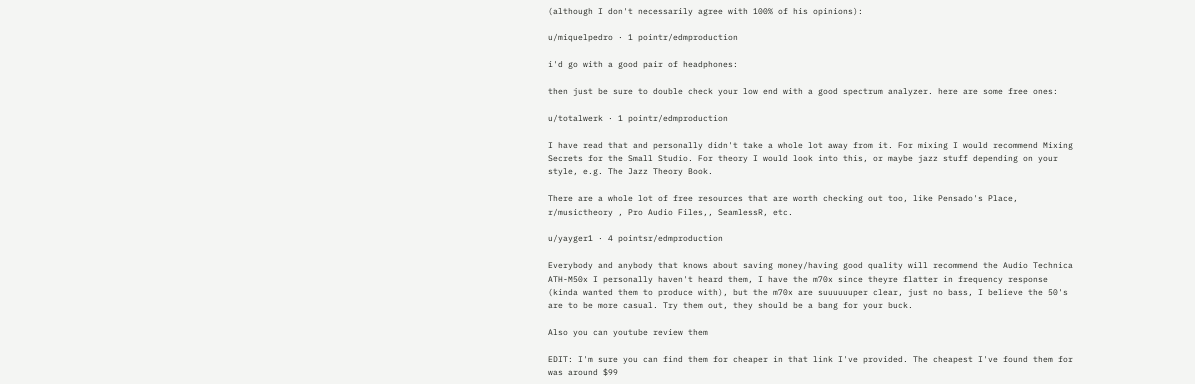(although I don't necessarily agree with 100% of his opinions):

u/miquelpedro · 1 pointr/edmproduction

i'd go with a good pair of headphones:

then just be sure to double check your low end with a good spectrum analyzer. here are some free ones:

u/totalwerk · 1 pointr/edmproduction

I have read that and personally didn't take a whole lot away from it. For mixing I would recommend Mixing Secrets for the Small Studio. For theory I would look into this, or maybe jazz stuff depending on your style, e.g. The Jazz Theory Book.

There are a whole lot of free resources that are worth checking out too, like Pensado's Place, r/musictheory , Pro Audio Files,, SeamlessR, etc.

u/yayger1 · 4 pointsr/edmproduction

Everybody and anybody that knows about saving money/having good quality will recommend the Audio Technica ATH-M50x I personally haven't heard them, I have the m70x since theyre flatter in frequency response (kinda wanted them to produce with), but the m70x are suuuuuuper clear, just no bass, I believe the 50's are to be more casual. Try them out, they should be a bang for your buck.

Also you can youtube review them

EDIT: I'm sure you can find them for cheaper in that link I've provided. The cheapest I've found them for was around $99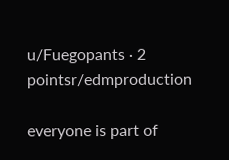u/Fuegopants · 2 pointsr/edmproduction

everyone is part of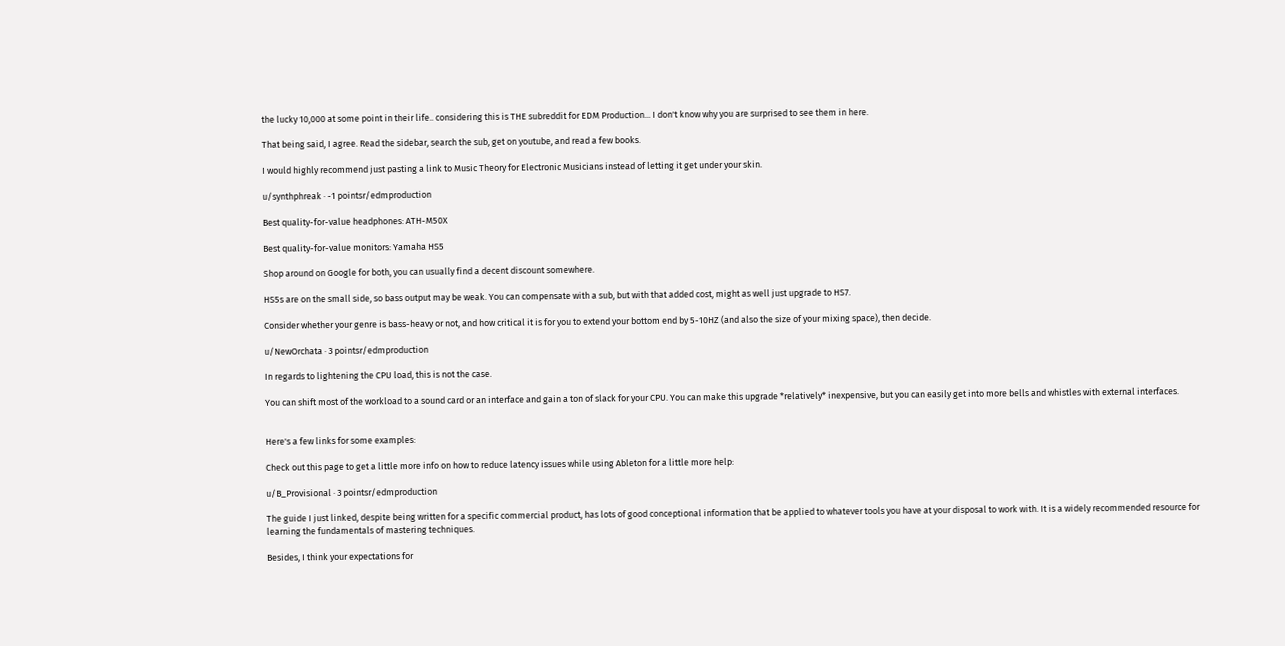the lucky 10,000 at some point in their life.. considering this is THE subreddit for EDM Production... I don't know why you are surprised to see them in here.

That being said, I agree. Read the sidebar, search the sub, get on youtube, and read a few books.

I would highly recommend just pasting a link to Music Theory for Electronic Musicians instead of letting it get under your skin.

u/synthphreak · -1 pointsr/edmproduction

Best quality-for-value headphones: ATH-M50X

Best quality-for-value monitors: Yamaha HS5

Shop around on Google for both, you can usually find a decent discount somewhere.

HS5s are on the small side, so bass output may be weak. You can compensate with a sub, but with that added cost, might as well just upgrade to HS7.

Consider whether your genre is bass-heavy or not, and how critical it is for you to extend your bottom end by 5-10HZ (and also the size of your mixing space), then decide.

u/NewOrchata · 3 pointsr/edmproduction

In regards to lightening the CPU load, this is not the case.

You can shift most of the workload to a sound card or an interface and gain a ton of slack for your CPU. You can make this upgrade *relatively* inexpensive, but you can easily get into more bells and whistles with external interfaces.


Here's a few links for some examples:

Check out this page to get a little more info on how to reduce latency issues while using Ableton for a little more help:

u/B_Provisional · 3 pointsr/edmproduction

The guide I just linked, despite being written for a specific commercial product, has lots of good conceptional information that be applied to whatever tools you have at your disposal to work with. It is a widely recommended resource for learning the fundamentals of mastering techniques.

Besides, I think your expectations for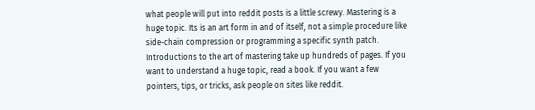what people will put into reddit posts is a little screwy. Mastering is a huge topic. Its is an art form in and of itself, not a simple procedure like side-chain compression or programming a specific synth patch. Introductions to the art of mastering take up hundreds of pages. If you want to understand a huge topic, read a book. If you want a few pointers, tips, or tricks, ask people on sites like reddit.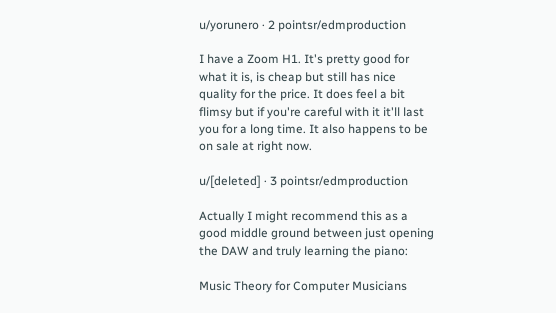u/yorunero · 2 pointsr/edmproduction

I have a Zoom H1. It's pretty good for what it is, is cheap but still has nice quality for the price. It does feel a bit flimsy but if you're careful with it it'll last you for a long time. It also happens to be on sale at right now.

u/[deleted] · 3 pointsr/edmproduction

Actually I might recommend this as a good middle ground between just opening the DAW and truly learning the piano:

Music Theory for Computer Musicians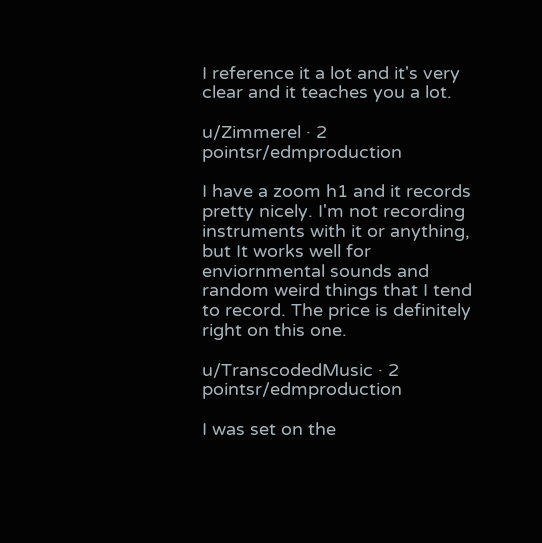I reference it a lot and it's very clear and it teaches you a lot.

u/Zimmerel · 2 pointsr/edmproduction

I have a zoom h1 and it records pretty nicely. I'm not recording instruments with it or anything, but It works well for enviornmental sounds and random weird things that I tend to record. The price is definitely right on this one.

u/TranscodedMusic · 2 pointsr/edmproduction

I was set on the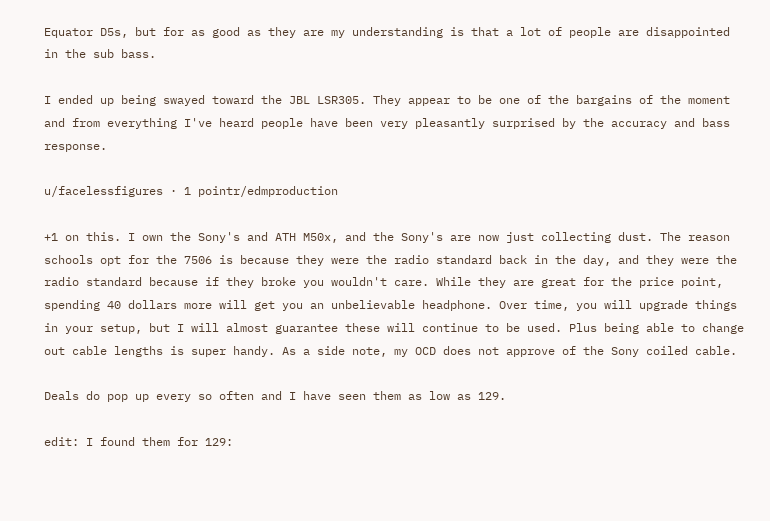Equator D5s, but for as good as they are my understanding is that a lot of people are disappointed in the sub bass.

I ended up being swayed toward the JBL LSR305. They appear to be one of the bargains of the moment and from everything I've heard people have been very pleasantly surprised by the accuracy and bass response.

u/facelessfigures · 1 pointr/edmproduction

+1 on this. I own the Sony's and ATH M50x, and the Sony's are now just collecting dust. The reason schools opt for the 7506 is because they were the radio standard back in the day, and they were the radio standard because if they broke you wouldn't care. While they are great for the price point, spending 40 dollars more will get you an unbelievable headphone. Over time, you will upgrade things in your setup, but I will almost guarantee these will continue to be used. Plus being able to change out cable lengths is super handy. As a side note, my OCD does not approve of the Sony coiled cable.

Deals do pop up every so often and I have seen them as low as 129.

edit: I found them for 129: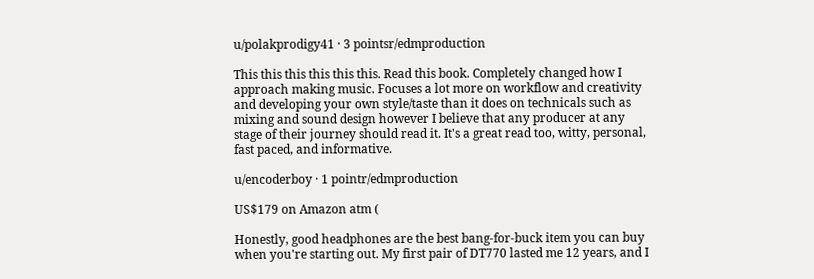u/polakprodigy41 · 3 pointsr/edmproduction

This this this this this this. Read this book. Completely changed how I approach making music. Focuses a lot more on workflow and creativity and developing your own style/taste than it does on technicals such as mixing and sound design however I believe that any producer at any stage of their journey should read it. It's a great read too, witty, personal, fast paced, and informative.

u/encoderboy · 1 pointr/edmproduction

US$179 on Amazon atm (

Honestly, good headphones are the best bang-for-buck item you can buy when you're starting out. My first pair of DT770 lasted me 12 years, and I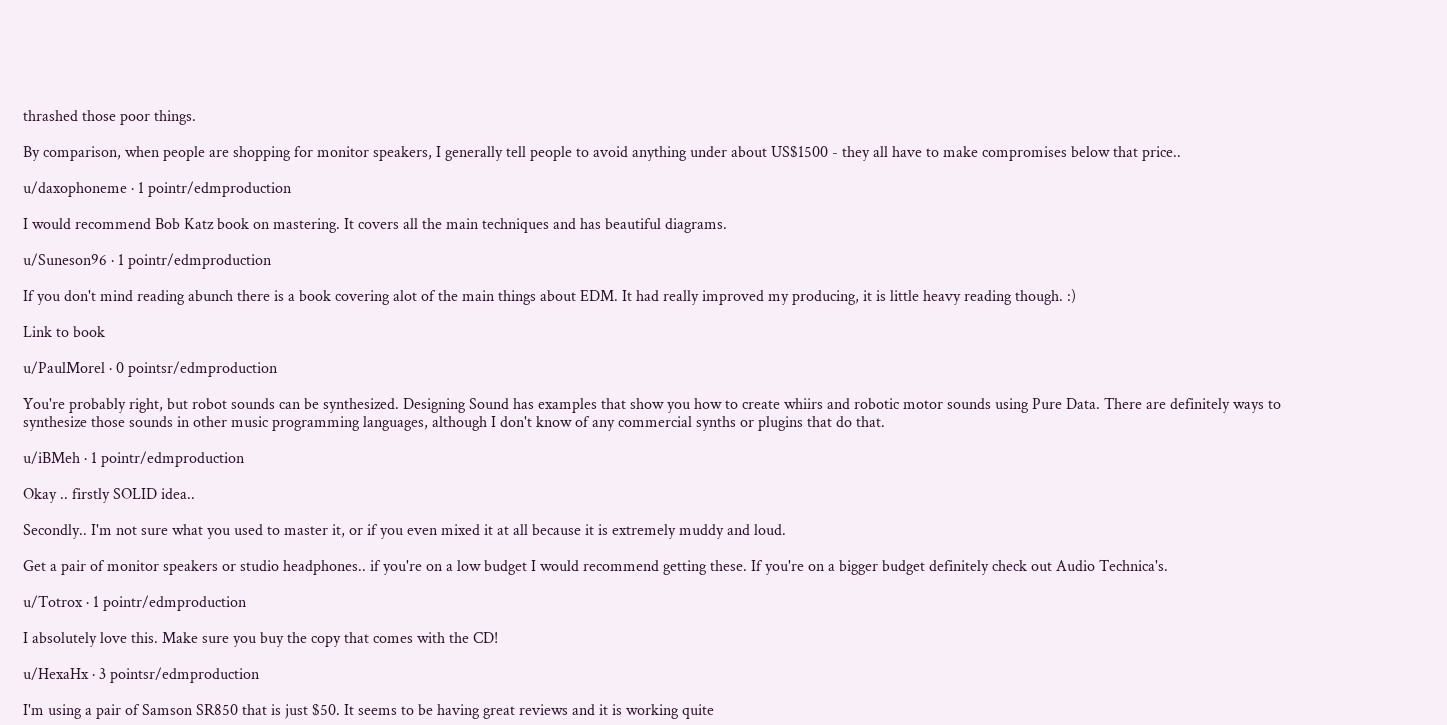thrashed those poor things.

By comparison, when people are shopping for monitor speakers, I generally tell people to avoid anything under about US$1500 - they all have to make compromises below that price..

u/daxophoneme · 1 pointr/edmproduction

I would recommend Bob Katz book on mastering. It covers all the main techniques and has beautiful diagrams.

u/Suneson96 · 1 pointr/edmproduction

If you don't mind reading abunch there is a book covering alot of the main things about EDM. It had really improved my producing, it is little heavy reading though. :)

Link to book

u/PaulMorel · 0 pointsr/edmproduction

You're probably right, but robot sounds can be synthesized. Designing Sound has examples that show you how to create whiirs and robotic motor sounds using Pure Data. There are definitely ways to synthesize those sounds in other music programming languages, although I don't know of any commercial synths or plugins that do that.

u/iBMeh · 1 pointr/edmproduction

Okay .. firstly SOLID idea..

Secondly.. I'm not sure what you used to master it, or if you even mixed it at all because it is extremely muddy and loud.

Get a pair of monitor speakers or studio headphones.. if you're on a low budget I would recommend getting these. If you're on a bigger budget definitely check out Audio Technica's.

u/Totrox · 1 pointr/edmproduction

I absolutely love this. Make sure you buy the copy that comes with the CD!

u/HexaHx · 3 pointsr/edmproduction

I'm using a pair of Samson SR850 that is just $50. It seems to be having great reviews and it is working quite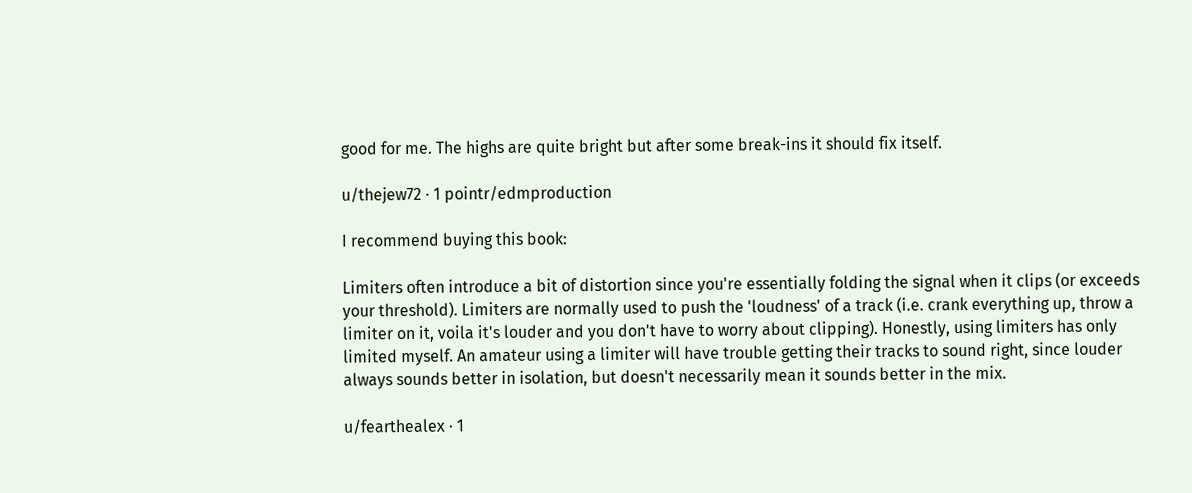good for me. The highs are quite bright but after some break-ins it should fix itself.

u/thejew72 · 1 pointr/edmproduction

I recommend buying this book:

Limiters often introduce a bit of distortion since you're essentially folding the signal when it clips (or exceeds your threshold). Limiters are normally used to push the 'loudness' of a track (i.e. crank everything up, throw a limiter on it, voila it's louder and you don't have to worry about clipping). Honestly, using limiters has only limited myself. An amateur using a limiter will have trouble getting their tracks to sound right, since louder always sounds better in isolation, but doesn't necessarily mean it sounds better in the mix.

u/fearthealex · 1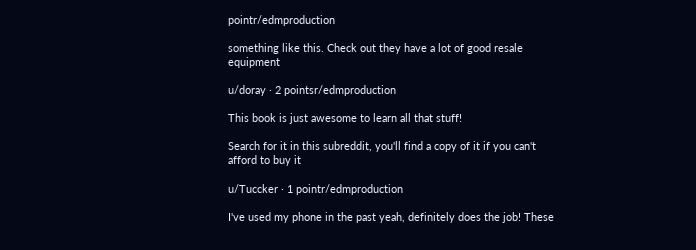pointr/edmproduction

something like this. Check out they have a lot of good resale equipment

u/doray · 2 pointsr/edmproduction

This book is just awesome to learn all that stuff!

Search for it in this subreddit, you'll find a copy of it if you can't afford to buy it

u/Tuccker · 1 pointr/edmproduction

I've used my phone in the past yeah, definitely does the job! These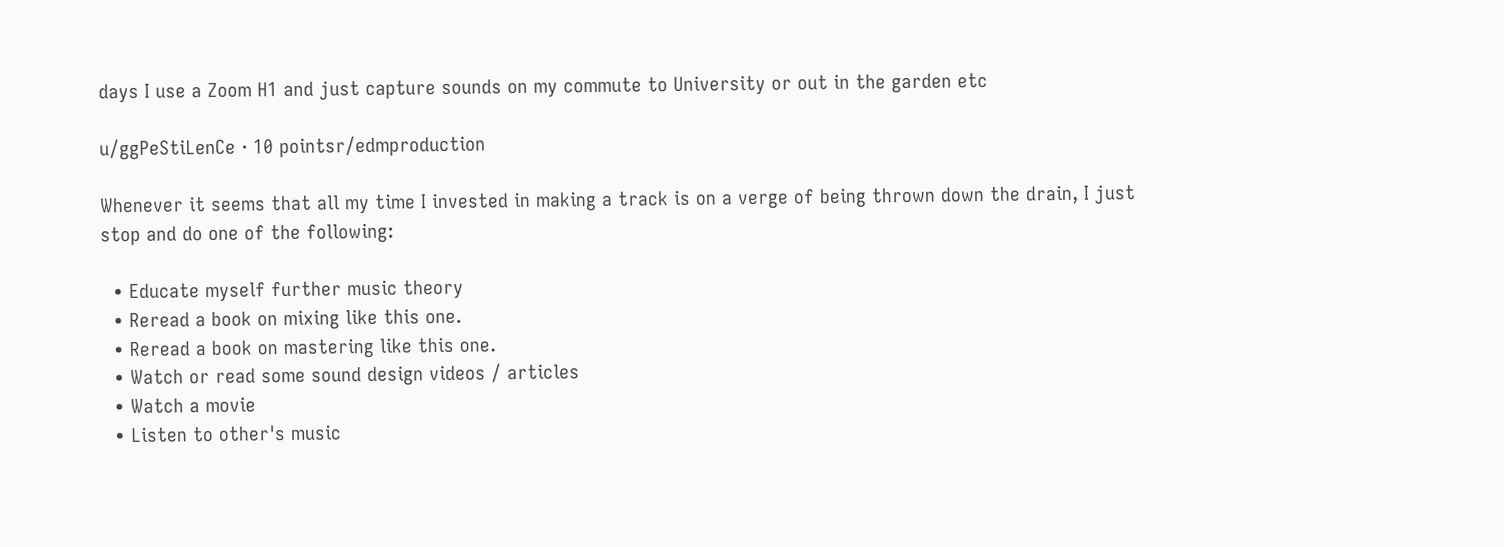days I use a Zoom H1 and just capture sounds on my commute to University or out in the garden etc

u/ggPeStiLenCe · 10 pointsr/edmproduction

Whenever it seems that all my time I invested in making a track is on a verge of being thrown down the drain, I just stop and do one of the following:

  • Educate myself further music theory
  • Reread a book on mixing like this one.
  • Reread a book on mastering like this one.
  • Watch or read some sound design videos / articles
  • Watch a movie
  • Listen to other's music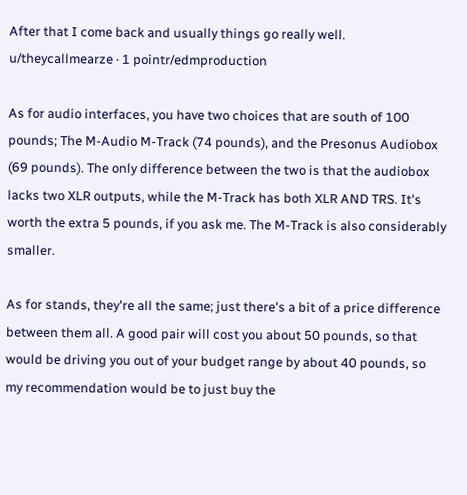After that I come back and usually things go really well.
u/theycallmearze · 1 pointr/edmproduction

As for audio interfaces, you have two choices that are south of 100 pounds; The M-Audio M-Track (74 pounds), and the Presonus Audiobox (69 pounds). The only difference between the two is that the audiobox lacks two XLR outputs, while the M-Track has both XLR AND TRS. It's worth the extra 5 pounds, if you ask me. The M-Track is also considerably smaller.

As for stands, they're all the same; just there's a bit of a price difference between them all. A good pair will cost you about 50 pounds, so that would be driving you out of your budget range by about 40 pounds, so my recommendation would be to just buy the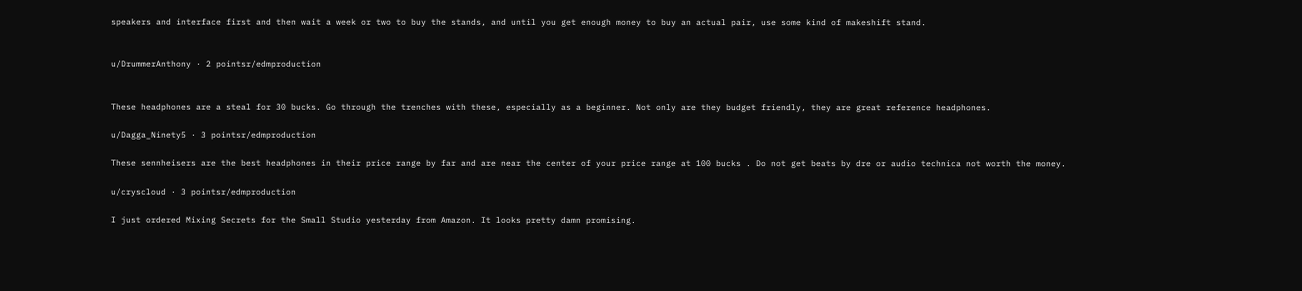speakers and interface first and then wait a week or two to buy the stands, and until you get enough money to buy an actual pair, use some kind of makeshift stand.


u/DrummerAnthony · 2 pointsr/edmproduction


These headphones are a steal for 30 bucks. Go through the trenches with these, especially as a beginner. Not only are they budget friendly, they are great reference headphones.

u/Dagga_Ninety5 · 3 pointsr/edmproduction

These sennheisers are the best headphones in their price range by far and are near the center of your price range at 100 bucks . Do not get beats by dre or audio technica not worth the money.

u/cryscloud · 3 pointsr/edmproduction

I just ordered Mixing Secrets for the Small Studio yesterday from Amazon. It looks pretty damn promising.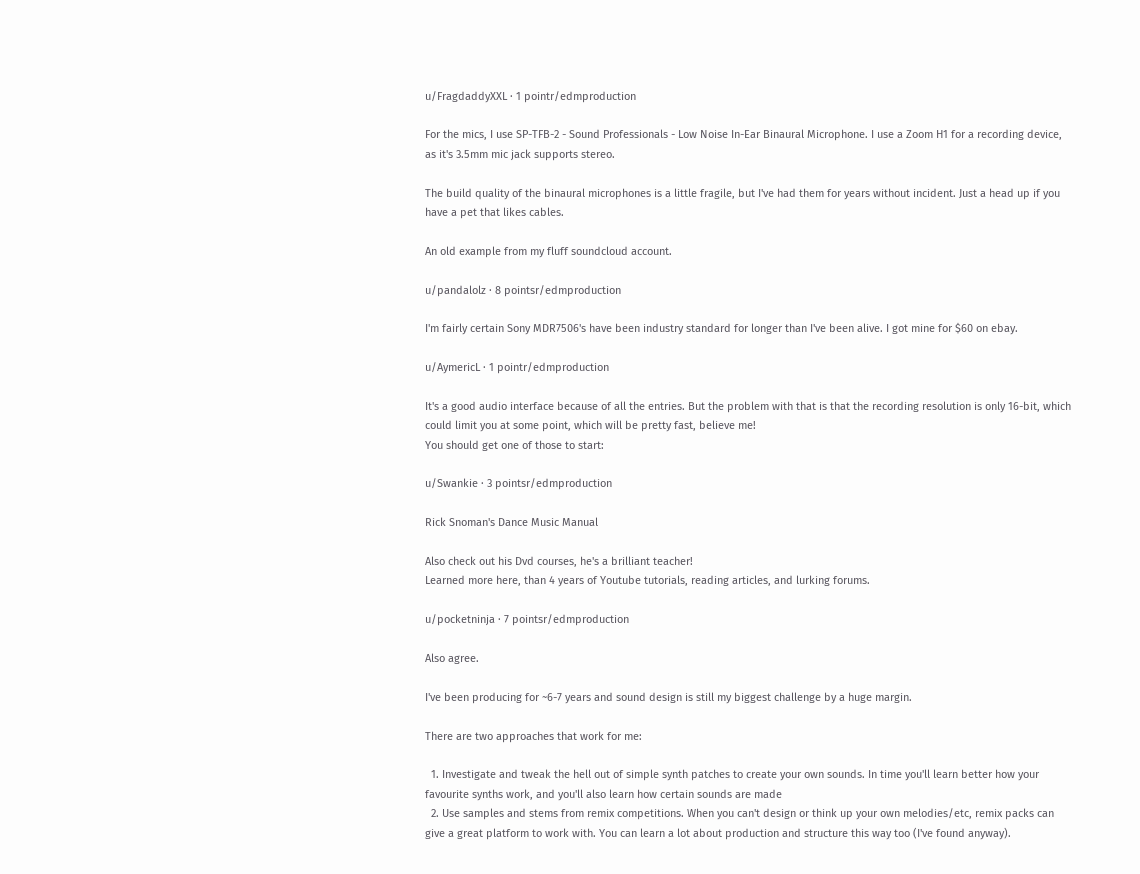u/FragdaddyXXL · 1 pointr/edmproduction

For the mics, I use SP-TFB-2 - Sound Professionals - Low Noise In-Ear Binaural Microphone. I use a Zoom H1 for a recording device, as it's 3.5mm mic jack supports stereo.

The build quality of the binaural microphones is a little fragile, but I've had them for years without incident. Just a head up if you have a pet that likes cables.

An old example from my fluff soundcloud account.

u/pandalolz · 8 pointsr/edmproduction

I'm fairly certain Sony MDR7506's have been industry standard for longer than I've been alive. I got mine for $60 on ebay.

u/AymericL · 1 pointr/edmproduction

It's a good audio interface because of all the entries. But the problem with that is that the recording resolution is only 16-bit, which could limit you at some point, which will be pretty fast, believe me!
You should get one of those to start:

u/Swankie · 3 pointsr/edmproduction

Rick Snoman's Dance Music Manual

Also check out his Dvd courses, he's a brilliant teacher!
Learned more here, than 4 years of Youtube tutorials, reading articles, and lurking forums.

u/pocketninja · 7 pointsr/edmproduction

Also agree.

I've been producing for ~6-7 years and sound design is still my biggest challenge by a huge margin.

There are two approaches that work for me:

  1. Investigate and tweak the hell out of simple synth patches to create your own sounds. In time you'll learn better how your favourite synths work, and you'll also learn how certain sounds are made
  2. Use samples and stems from remix competitions. When you can't design or think up your own melodies/etc, remix packs can give a great platform to work with. You can learn a lot about production and structure this way too (I've found anyway).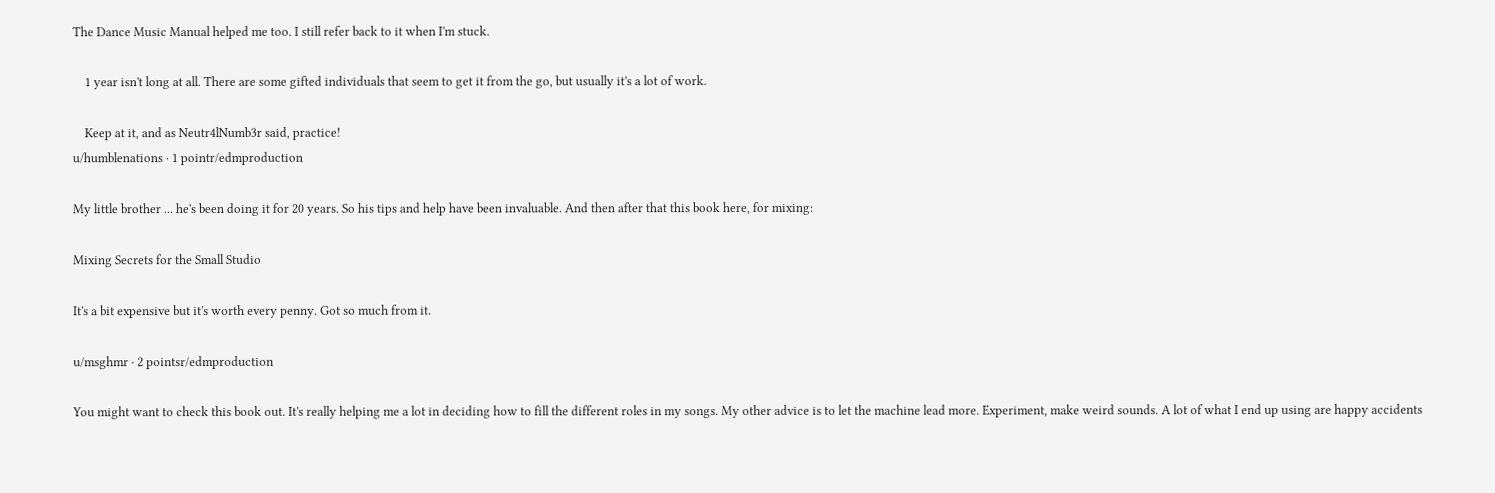The Dance Music Manual helped me too. I still refer back to it when I'm stuck.

    1 year isn't long at all. There are some gifted individuals that seem to get it from the go, but usually it's a lot of work.

    Keep at it, and as Neutr4lNumb3r said, practice!
u/humblenations · 1 pointr/edmproduction

My little brother ... he's been doing it for 20 years. So his tips and help have been invaluable. And then after that this book here, for mixing:

Mixing Secrets for the Small Studio

It's a bit expensive but it's worth every penny. Got so much from it.

u/msghmr · 2 pointsr/edmproduction

You might want to check this book out. It's really helping me a lot in deciding how to fill the different roles in my songs. My other advice is to let the machine lead more. Experiment, make weird sounds. A lot of what I end up using are happy accidents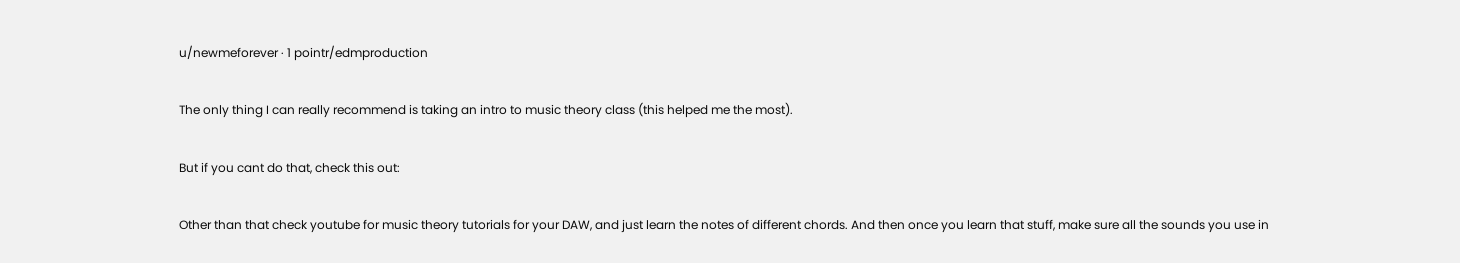u/newmeforever · 1 pointr/edmproduction

The only thing I can really recommend is taking an intro to music theory class (this helped me the most).

But if you cant do that, check this out:

Other than that check youtube for music theory tutorials for your DAW, and just learn the notes of different chords. And then once you learn that stuff, make sure all the sounds you use in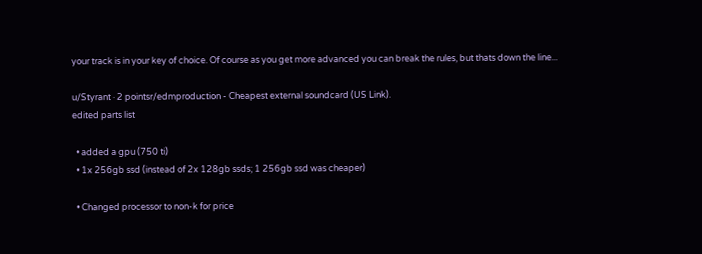your track is in your key of choice. Of course as you get more advanced you can break the rules, but thats down the line...

u/Styrant · 2 pointsr/edmproduction - Cheapest external soundcard (US Link).
edited parts list

  • added a gpu (750 ti)
  • 1x 256gb ssd (instead of 2x 128gb ssds; 1 256gb ssd was cheaper)

  • Changed processor to non-k for price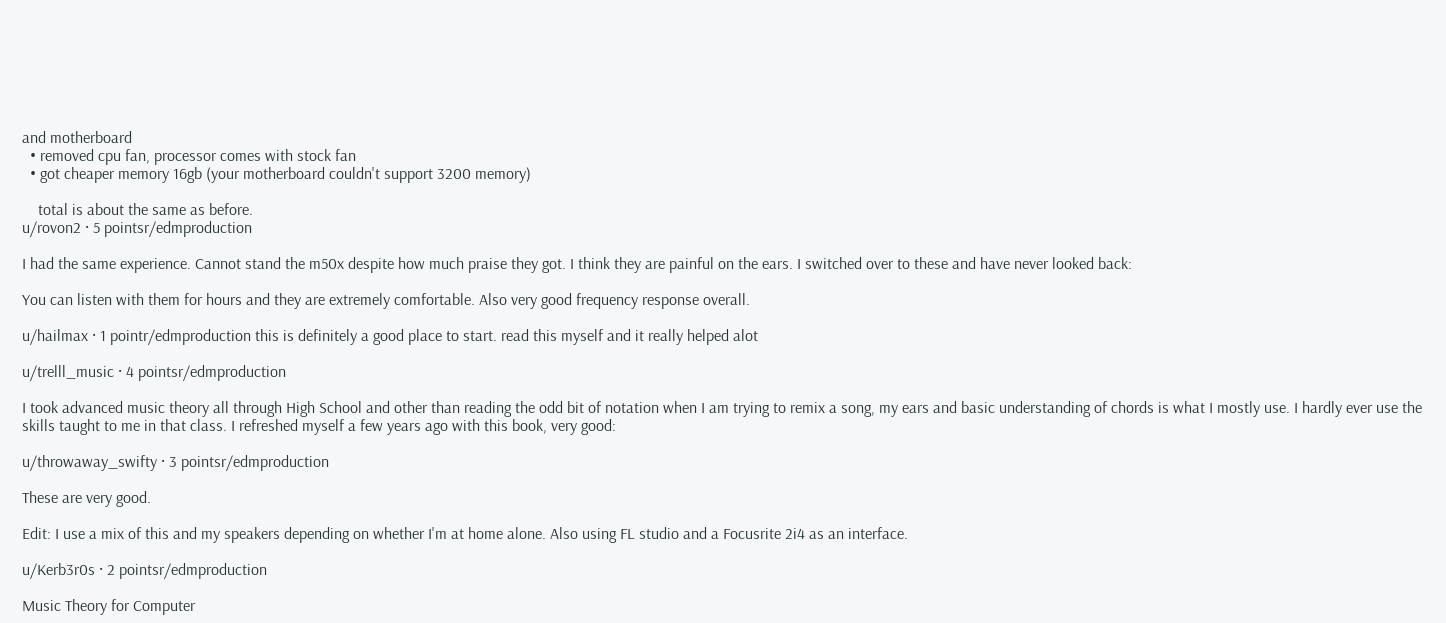and motherboard
  • removed cpu fan, processor comes with stock fan
  • got cheaper memory 16gb (your motherboard couldn't support 3200 memory)

    total is about the same as before.
u/rovon2 · 5 pointsr/edmproduction

I had the same experience. Cannot stand the m50x despite how much praise they got. I think they are painful on the ears. I switched over to these and have never looked back:

You can listen with them for hours and they are extremely comfortable. Also very good frequency response overall.

u/hailmax · 1 pointr/edmproduction this is definitely a good place to start. read this myself and it really helped alot

u/trelll_music · 4 pointsr/edmproduction

I took advanced music theory all through High School and other than reading the odd bit of notation when I am trying to remix a song, my ears and basic understanding of chords is what I mostly use. I hardly ever use the skills taught to me in that class. I refreshed myself a few years ago with this book, very good:

u/throwaway_swifty · 3 pointsr/edmproduction

These are very good.

Edit: I use a mix of this and my speakers depending on whether I'm at home alone. Also using FL studio and a Focusrite 2i4 as an interface.

u/Kerb3r0s · 2 pointsr/edmproduction

Music Theory for Computer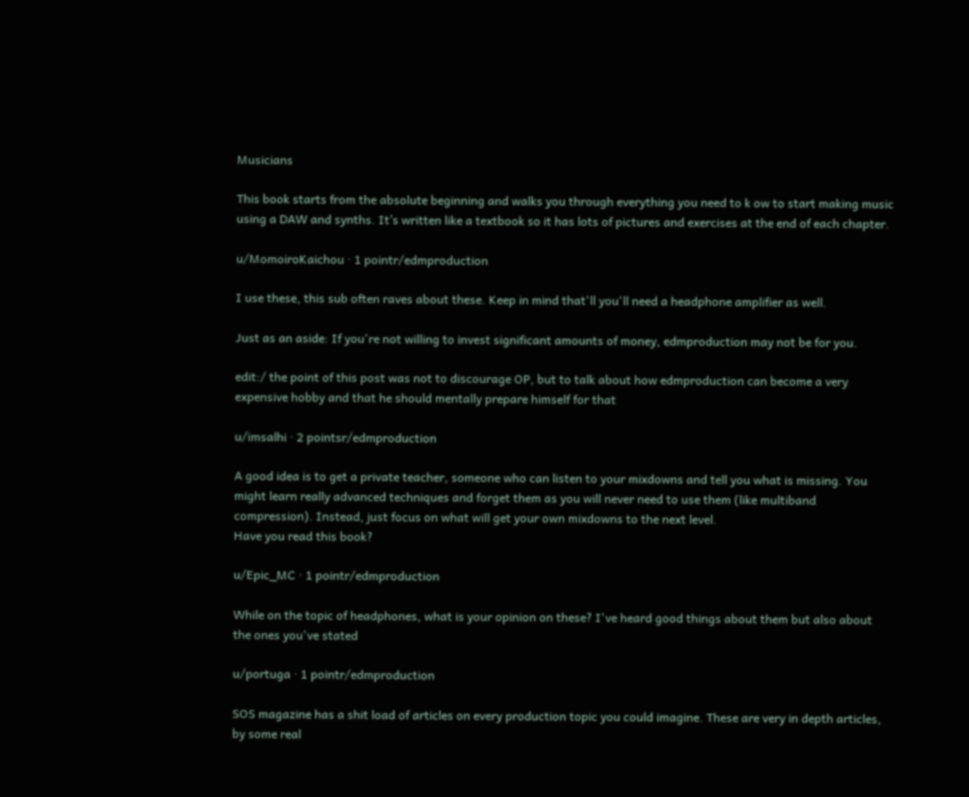Musicians

This book starts from the absolute beginning and walks you through everything you need to k ow to start making music using a DAW and synths. It’s written like a textbook so it has lots of pictures and exercises at the end of each chapter.

u/MomoiroKaichou · 1 pointr/edmproduction

I use these, this sub often raves about these. Keep in mind that'll you'll need a headphone amplifier as well.

Just as an aside: If you're not willing to invest significant amounts of money, edmproduction may not be for you.

edit:/ the point of this post was not to discourage OP, but to talk about how edmproduction can become a very expensive hobby and that he should mentally prepare himself for that

u/imsalhi · 2 pointsr/edmproduction

A good idea is to get a private teacher, someone who can listen to your mixdowns and tell you what is missing. You might learn really advanced techniques and forget them as you will never need to use them (like multiband compression). Instead, just focus on what will get your own mixdowns to the next level.
Have you read this book?

u/Epic_MC · 1 pointr/edmproduction

While on the topic of headphones, what is your opinion on these? I've heard good things about them but also about the ones you've stated

u/portuga · 1 pointr/edmproduction

SOS magazine has a shit load of articles on every production topic you could imagine. These are very in depth articles, by some real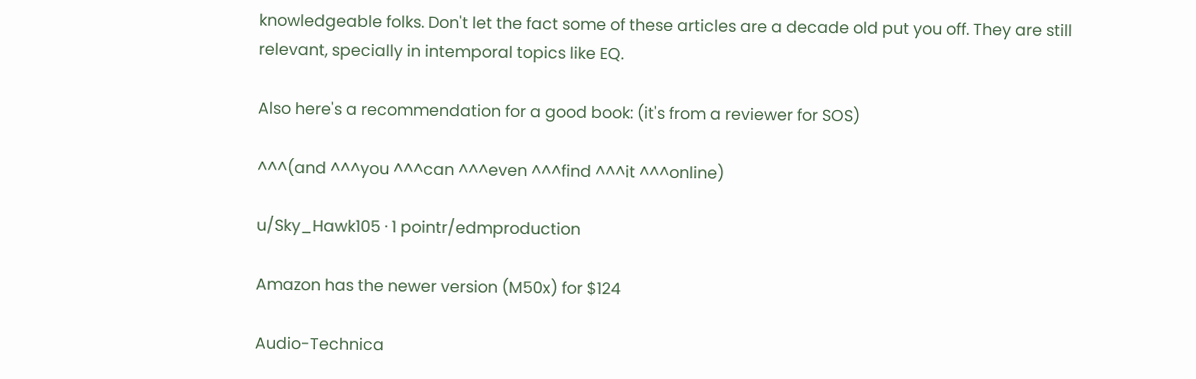knowledgeable folks. Don't let the fact some of these articles are a decade old put you off. They are still relevant, specially in intemporal topics like EQ.

Also here's a recommendation for a good book: (it's from a reviewer for SOS)

^^^(and ^^^you ^^^can ^^^even ^^^find ^^^it ^^^online)

u/Sky_Hawk105 · 1 pointr/edmproduction

Amazon has the newer version (M50x) for $124

Audio-Technica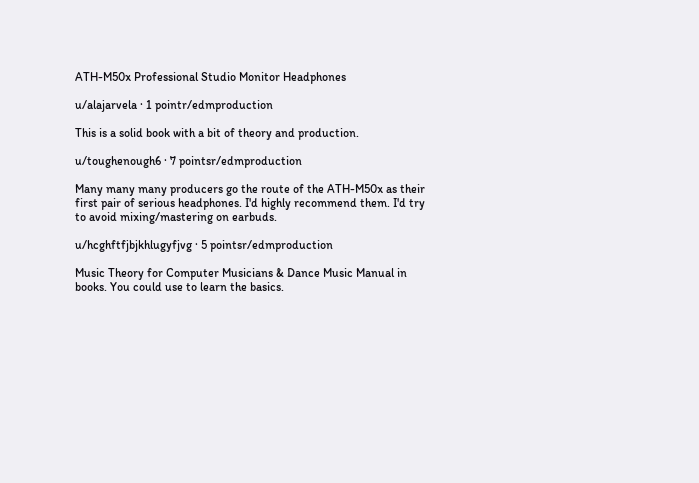ATH-M50x Professional Studio Monitor Headphones

u/alajarvela · 1 pointr/edmproduction

This is a solid book with a bit of theory and production.

u/toughenough6 · 7 pointsr/edmproduction

Many many many producers go the route of the ATH-M50x as their first pair of serious headphones. I'd highly recommend them. I'd try to avoid mixing/mastering on earbuds.

u/hcghftfjbjkhlugyfjvg · 5 pointsr/edmproduction

Music Theory for Computer Musicians & Dance Music Manual in books. You could use to learn the basics.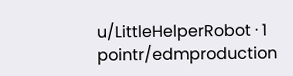u/LittleHelperRobot · 1 pointr/edmproduction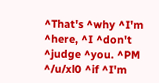^That's ^why ^I'm ^here, ^I ^don't ^judge ^you. ^PM ^/u/xl0 ^if ^I'm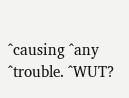^causing ^any ^trouble. ^WUT?